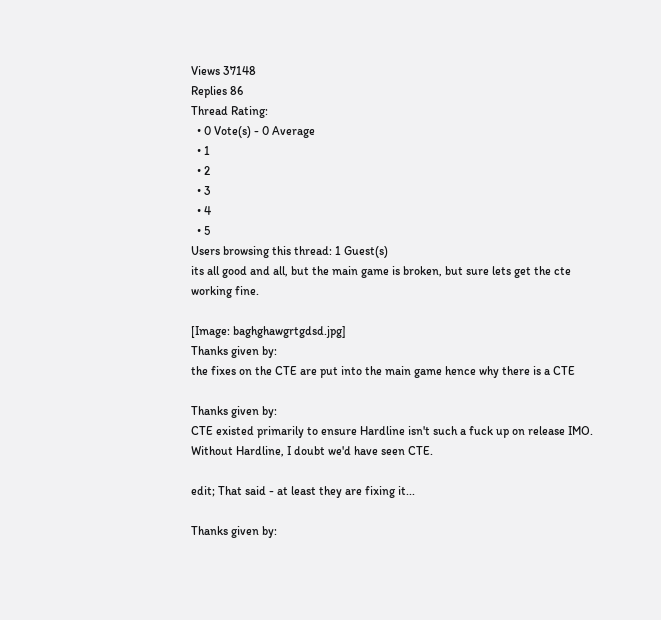Views 37148
Replies 86
Thread Rating:
  • 0 Vote(s) - 0 Average
  • 1
  • 2
  • 3
  • 4
  • 5
Users browsing this thread: 1 Guest(s)
its all good and all, but the main game is broken, but sure lets get the cte working fine.

[Image: baghghawgrtgdsd.jpg]
Thanks given by:
the fixes on the CTE are put into the main game hence why there is a CTE

Thanks given by:
CTE existed primarily to ensure Hardline isn't such a fuck up on release IMO. Without Hardline, I doubt we'd have seen CTE.

edit; That said - at least they are fixing it...

Thanks given by: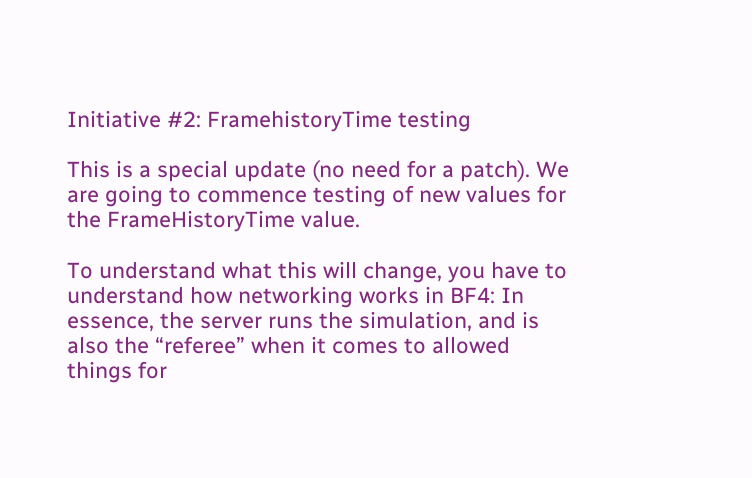Initiative #2: FramehistoryTime testing

This is a special update (no need for a patch). We are going to commence testing of new values for the FrameHistoryTime value.

To understand what this will change, you have to understand how networking works in BF4: In essence, the server runs the simulation, and is also the “referee” when it comes to allowed things for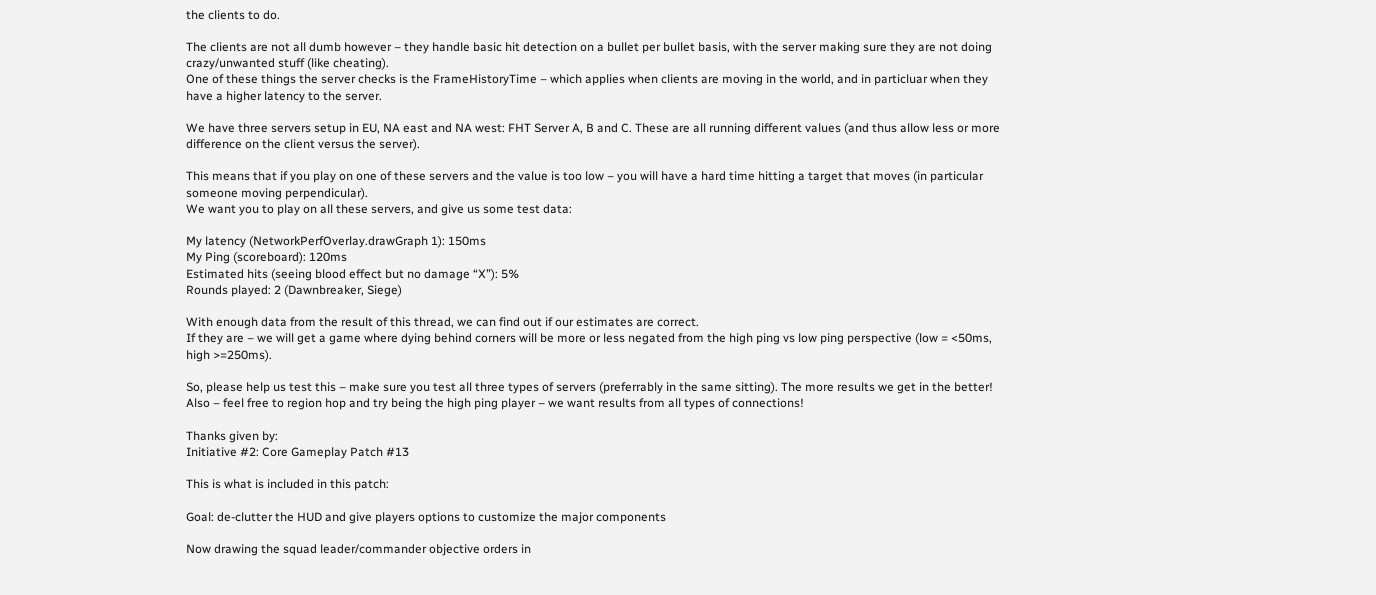the clients to do.

The clients are not all dumb however – they handle basic hit detection on a bullet per bullet basis, with the server making sure they are not doing crazy/unwanted stuff (like cheating).
One of these things the server checks is the FrameHistoryTime – which applies when clients are moving in the world, and in particluar when they have a higher latency to the server.

We have three servers setup in EU, NA east and NA west: FHT Server A, B and C. These are all running different values (and thus allow less or more difference on the client versus the server).

This means that if you play on one of these servers and the value is too low – you will have a hard time hitting a target that moves (in particular someone moving perpendicular).
We want you to play on all these servers, and give us some test data:

My latency (NetworkPerfOverlay.drawGraph 1): 150ms
My Ping (scoreboard): 120ms
Estimated hits (seeing blood effect but no damage “X”): 5%
Rounds played: 2 (Dawnbreaker, Siege)

With enough data from the result of this thread, we can find out if our estimates are correct.
If they are – we will get a game where dying behind corners will be more or less negated from the high ping vs low ping perspective (low = <50ms, high >=250ms).

So, please help us test this – make sure you test all three types of servers (preferrably in the same sitting). The more results we get in the better! Also – feel free to region hop and try being the high ping player – we want results from all types of connections!

Thanks given by:
Initiative #2: Core Gameplay Patch #13

This is what is included in this patch:

Goal: de-clutter the HUD and give players options to customize the major components

Now drawing the squad leader/commander objective orders in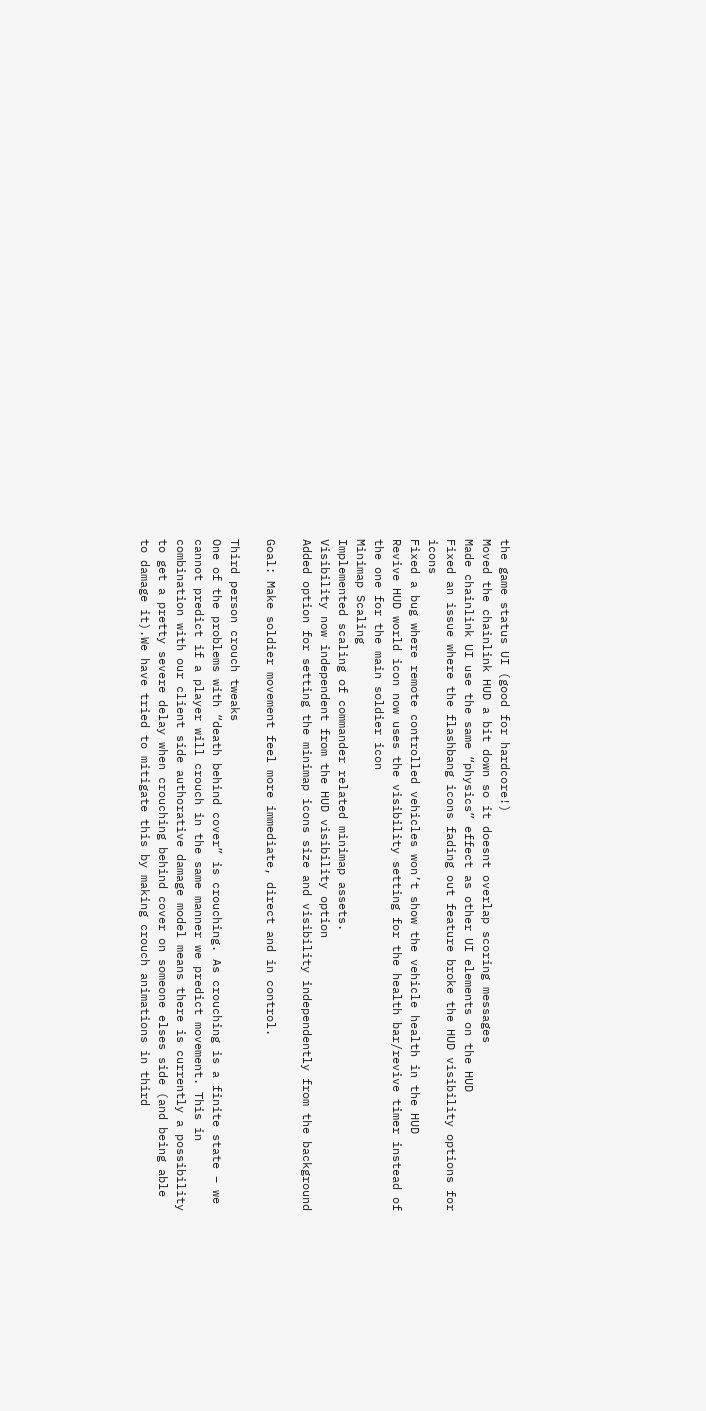the game status UI (good for hardcore!)
Moved the chainlink HUD a bit down so it doesnt overlap scoring messages
Made chainlink UI use the same “physics” effect as other UI elements on the HUD
Fixed an issue where the flashbang icons fading out feature broke the HUD visibility options for icons
Fixed a bug where remote controlled vehicles won’t show the vehicle health in the HUD
Revive HUD world icon now uses the visibility setting for the health bar/revive timer instead of the one for the main soldier icon
Minimap Scaling
Implemented scaling of commander related minimap assets.
Visibility now independent from the HUD visibility option
Added option for setting the minimap icons size and visibility independently from the background

Goal: Make soldier movement feel more immediate, direct and in control.

Third person crouch tweaks
One of the problems with “death behind cover” is crouching. As crouching is a finite state – we cannot predict if a player will crouch in the same manner we predict movement. This in combination with our client side authorative damage model means there is currently a possibility to get a pretty severe delay when crouching behind cover on someone elses side (and being able to damage it).We have tried to mitigate this by making crouch animations in third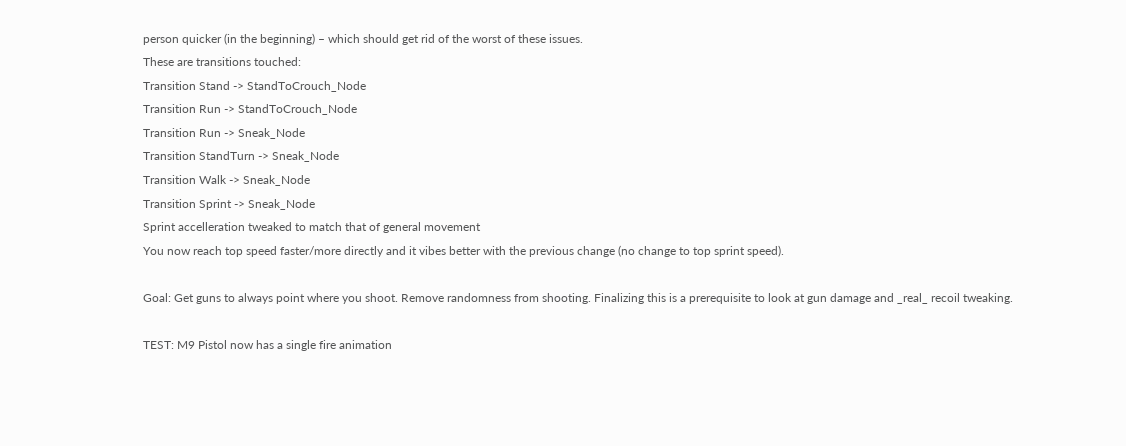person quicker (in the beginning) – which should get rid of the worst of these issues.
These are transitions touched:
Transition Stand -> StandToCrouch_Node
Transition Run -> StandToCrouch_Node
Transition Run -> Sneak_Node
Transition StandTurn -> Sneak_Node
Transition Walk -> Sneak_Node
Transition Sprint -> Sneak_Node
Sprint accelleration tweaked to match that of general movement
You now reach top speed faster/more directly and it vibes better with the previous change (no change to top sprint speed).

Goal: Get guns to always point where you shoot. Remove randomness from shooting. Finalizing this is a prerequisite to look at gun damage and _real_ recoil tweaking.

TEST: M9 Pistol now has a single fire animation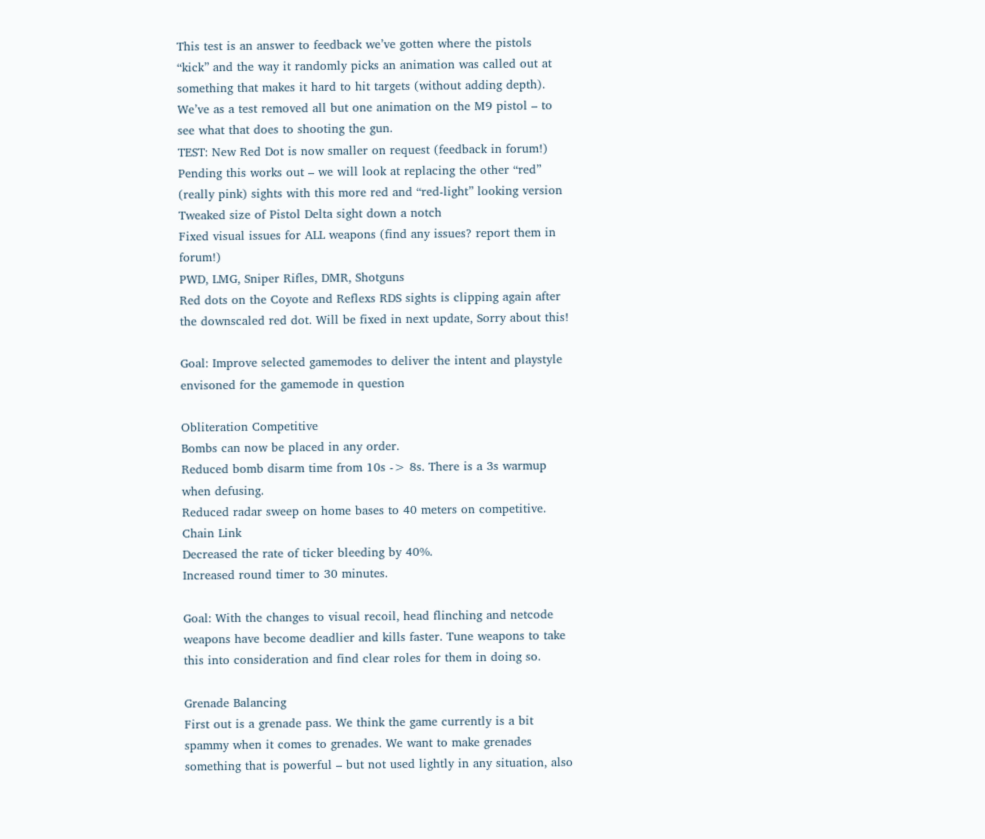This test is an answer to feedback we’ve gotten where the pistols “kick” and the way it randomly picks an animation was called out at something that makes it hard to hit targets (without adding depth). We’ve as a test removed all but one animation on the M9 pistol – to see what that does to shooting the gun.
TEST: New Red Dot is now smaller on request (feedback in forum!)
Pending this works out – we will look at replacing the other “red” (really pink) sights with this more red and “red-light” looking version
Tweaked size of Pistol Delta sight down a notch
Fixed visual issues for ALL weapons (find any issues? report them in forum!)
PWD, LMG, Sniper Rifles, DMR, Shotguns
Red dots on the Coyote and Reflexs RDS sights is clipping again after the downscaled red dot. Will be fixed in next update, Sorry about this!

Goal: Improve selected gamemodes to deliver the intent and playstyle envisoned for the gamemode in question

Obliteration Competitive
Bombs can now be placed in any order.
Reduced bomb disarm time from 10s -> 8s. There is a 3s warmup when defusing.
Reduced radar sweep on home bases to 40 meters on competitive.
Chain Link
Decreased the rate of ticker bleeding by 40%.
Increased round timer to 30 minutes.

Goal: With the changes to visual recoil, head flinching and netcode weapons have become deadlier and kills faster. Tune weapons to take this into consideration and find clear roles for them in doing so.

Grenade Balancing
First out is a grenade pass. We think the game currently is a bit spammy when it comes to grenades. We want to make grenades something that is powerful – but not used lightly in any situation, also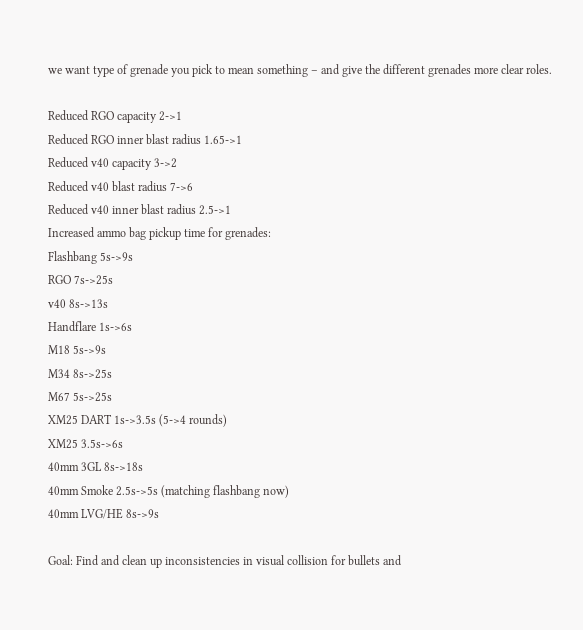we want type of grenade you pick to mean something – and give the different grenades more clear roles.

Reduced RGO capacity 2->1
Reduced RGO inner blast radius 1.65->1
Reduced v40 capacity 3->2
Reduced v40 blast radius 7->6
Reduced v40 inner blast radius 2.5->1
Increased ammo bag pickup time for grenades:
Flashbang 5s->9s
RGO 7s->25s
v40 8s->13s
Handflare 1s->6s
M18 5s->9s
M34 8s->25s
M67 5s->25s
XM25 DART 1s->3.5s (5->4 rounds)
XM25 3.5s->6s
40mm 3GL 8s->18s
40mm Smoke 2.5s->5s (matching flashbang now)
40mm LVG/HE 8s->9s

Goal: Find and clean up inconsistencies in visual collision for bullets and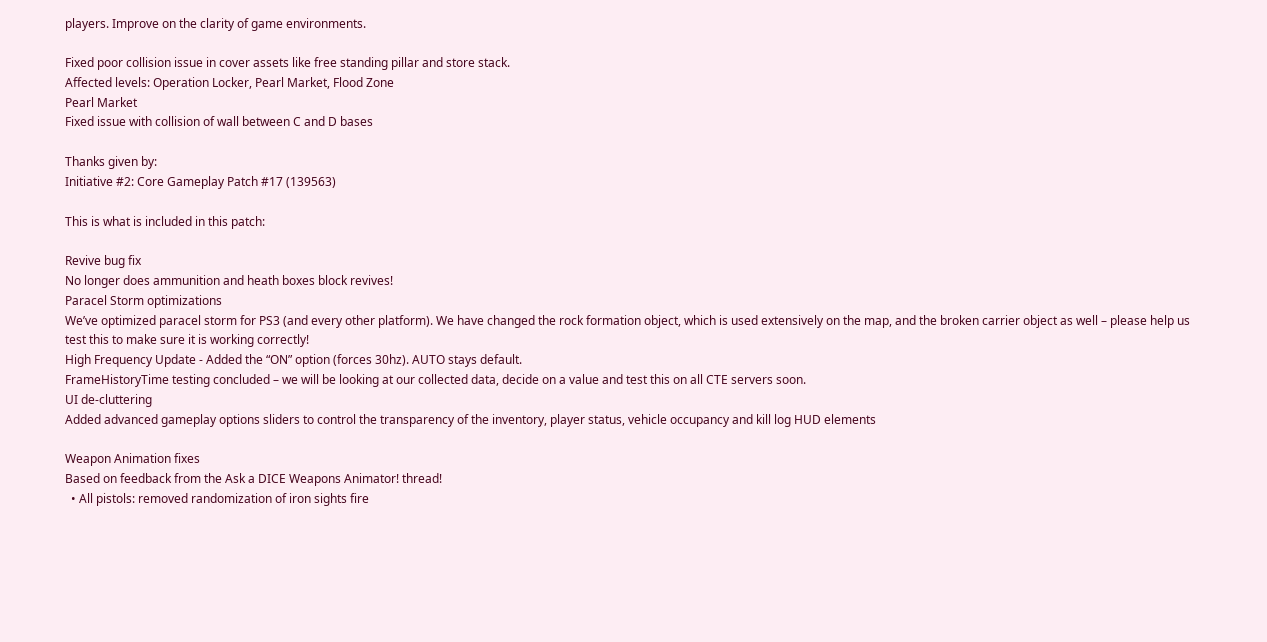players. Improve on the clarity of game environments.

Fixed poor collision issue in cover assets like free standing pillar and store stack.
Affected levels: Operation Locker, Pearl Market, Flood Zone
Pearl Market
Fixed issue with collision of wall between C and D bases

Thanks given by:
Initiative #2: Core Gameplay Patch #17 (139563)

This is what is included in this patch:

Revive bug fix
No longer does ammunition and heath boxes block revives!
Paracel Storm optimizations
We’ve optimized paracel storm for PS3 (and every other platform). We have changed the rock formation object, which is used extensively on the map, and the broken carrier object as well – please help us test this to make sure it is working correctly!
High Frequency Update - Added the “ON” option (forces 30hz). AUTO stays default.
FrameHistoryTime testing concluded – we will be looking at our collected data, decide on a value and test this on all CTE servers soon.
UI de-cluttering
Added advanced gameplay options sliders to control the transparency of the inventory, player status, vehicle occupancy and kill log HUD elements

Weapon Animation fixes
Based on feedback from the Ask a DICE Weapons Animator! thread!
  • All pistols: removed randomization of iron sights fire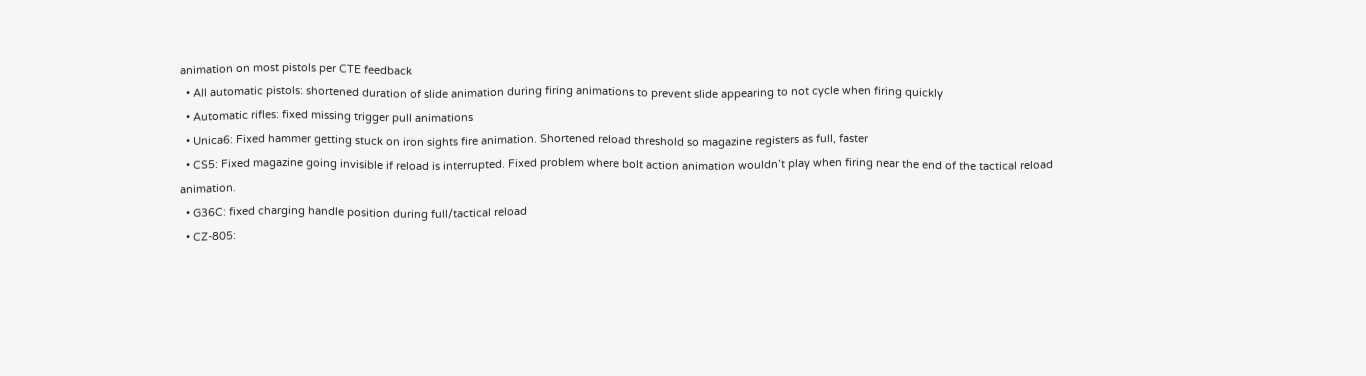animation on most pistols per CTE feedback
  • All automatic pistols: shortened duration of slide animation during firing animations to prevent slide appearing to not cycle when firing quickly
  • Automatic rifles: fixed missing trigger pull animations
  • Unica6: Fixed hammer getting stuck on iron sights fire animation. Shortened reload threshold so magazine registers as full, faster
  • CS5: Fixed magazine going invisible if reload is interrupted. Fixed problem where bolt action animation wouldn’t play when firing near the end of the tactical reload animation.
  • G36C: fixed charging handle position during full/tactical reload
  • CZ-805: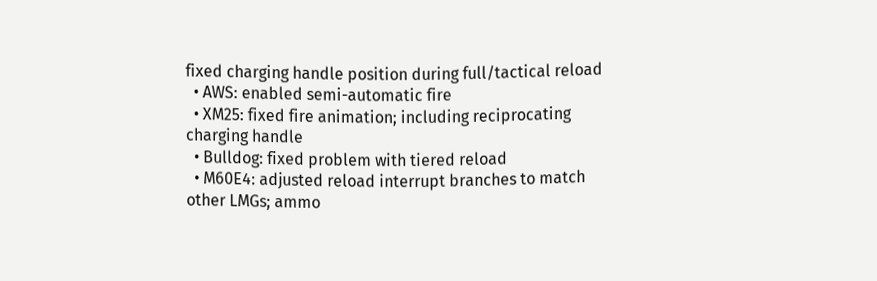fixed charging handle position during full/tactical reload
  • AWS: enabled semi-automatic fire
  • XM25: fixed fire animation; including reciprocating charging handle
  • Bulldog: fixed problem with tiered reload
  • M60E4: adjusted reload interrupt branches to match other LMGs; ammo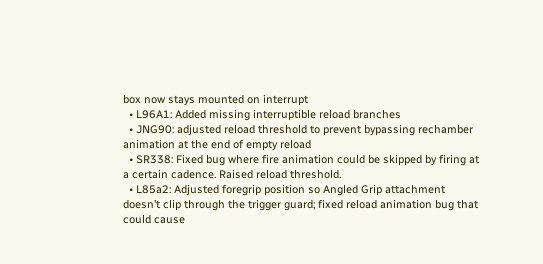box now stays mounted on interrupt
  • L96A1: Added missing interruptible reload branches
  • JNG90: adjusted reload threshold to prevent bypassing rechamber animation at the end of empty reload
  • SR338: Fixed bug where fire animation could be skipped by firing at a certain cadence. Raised reload threshold.
  • L85a2: Adjusted foregrip position so Angled Grip attachment doesn’t clip through the trigger guard; fixed reload animation bug that could cause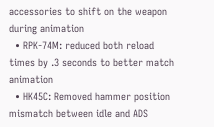accessories to shift on the weapon during animation
  • RPK-74M: reduced both reload times by .3 seconds to better match animation
  • HK45C: Removed hammer position mismatch between idle and ADS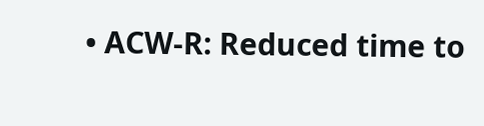• ACW-R: Reduced time to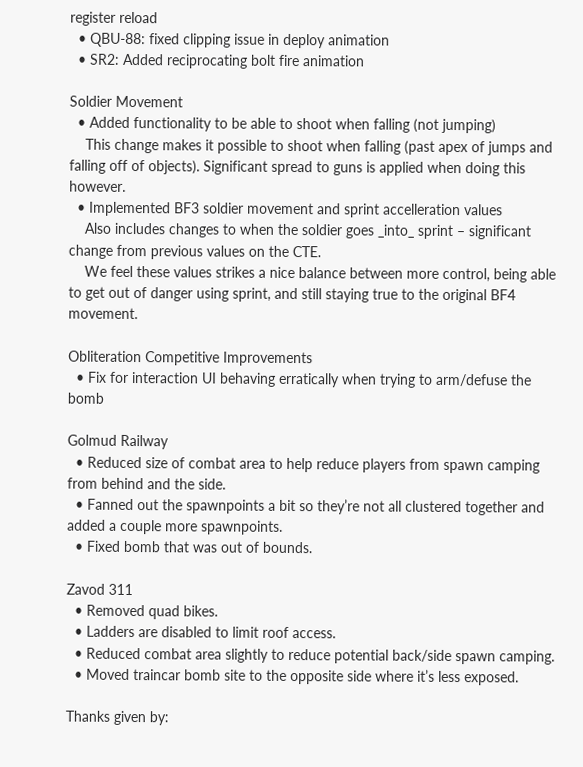register reload
  • QBU-88: fixed clipping issue in deploy animation
  • SR2: Added reciprocating bolt fire animation

Soldier Movement
  • Added functionality to be able to shoot when falling (not jumping)
    This change makes it possible to shoot when falling (past apex of jumps and falling off of objects). Significant spread to guns is applied when doing this however.
  • Implemented BF3 soldier movement and sprint accelleration values
    Also includes changes to when the soldier goes _into_ sprint – significant change from previous values on the CTE.
    We feel these values strikes a nice balance between more control, being able to get out of danger using sprint, and still staying true to the original BF4 movement.

Obliteration Competitive Improvements
  • Fix for interaction UI behaving erratically when trying to arm/defuse the bomb

Golmud Railway
  • Reduced size of combat area to help reduce players from spawn camping from behind and the side.
  • Fanned out the spawnpoints a bit so they’re not all clustered together and added a couple more spawnpoints.
  • Fixed bomb that was out of bounds.

Zavod 311
  • Removed quad bikes.
  • Ladders are disabled to limit roof access.
  • Reduced combat area slightly to reduce potential back/side spawn camping.
  • Moved traincar bomb site to the opposite side where it’s less exposed.

Thanks given by: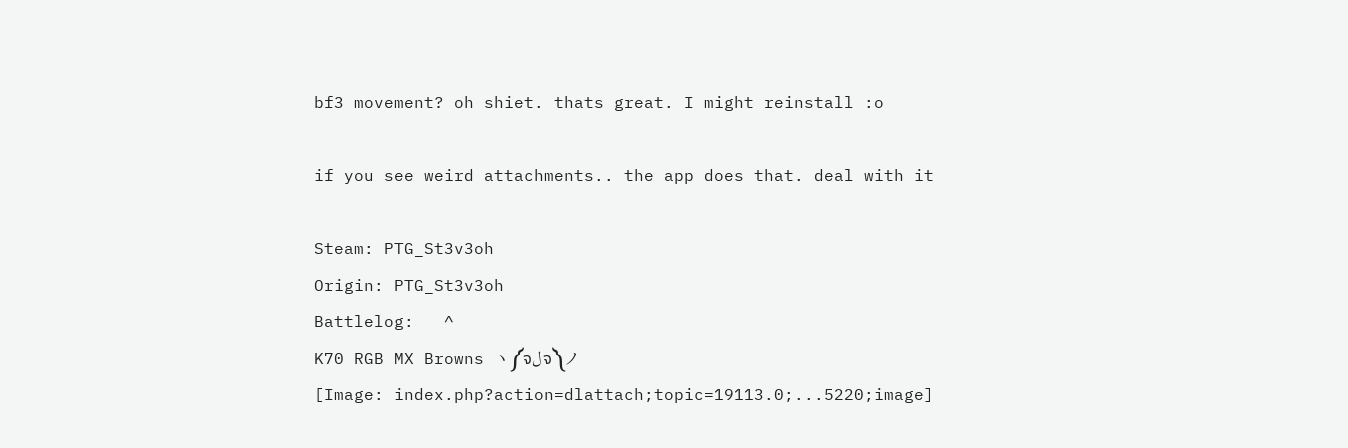bf3 movement? oh shiet. thats great. I might reinstall :o

if you see weird attachments.. the app does that. deal with it

Steam: PTG_St3v3oh
Origin: PTG_St3v3oh
Battlelog:   ^
K70 RGB MX Browns ヽ༼ຈلຈ༽ノ
[Image: index.php?action=dlattach;topic=19113.0;...5220;image]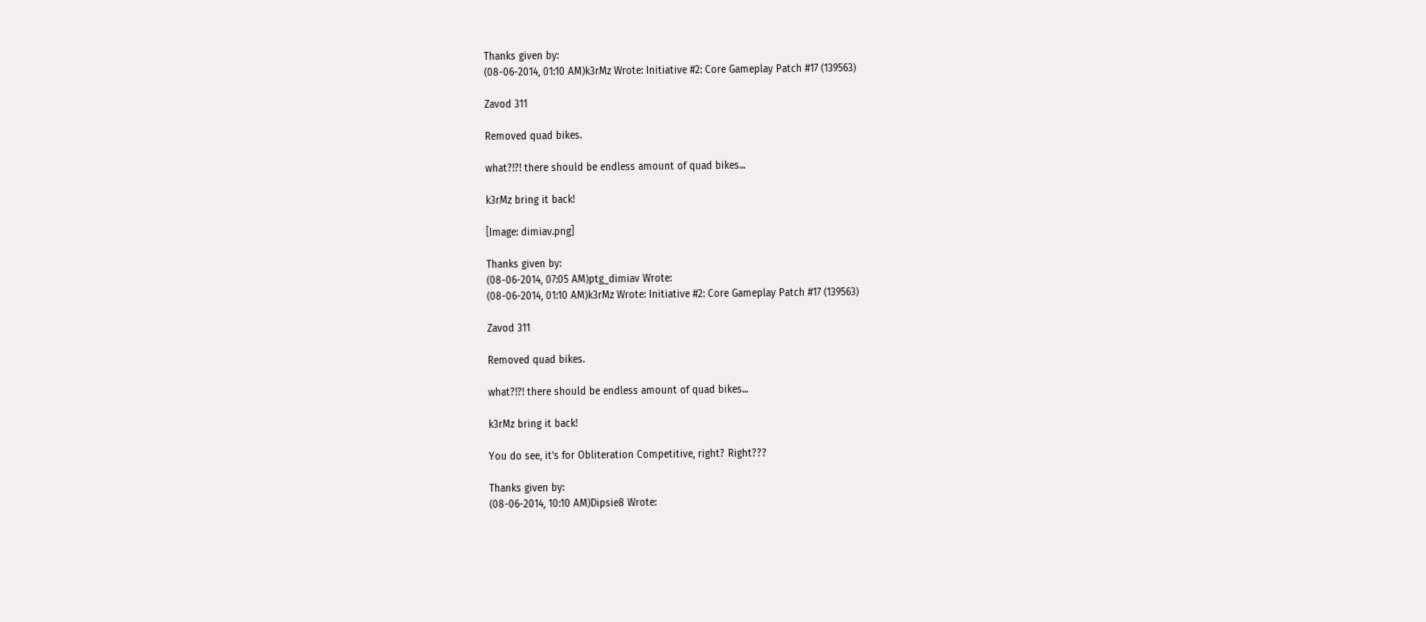Thanks given by:
(08-06-2014, 01:10 AM)k3rMz Wrote: Initiative #2: Core Gameplay Patch #17 (139563)

Zavod 311

Removed quad bikes.

what?!?! there should be endless amount of quad bikes...

k3rMz bring it back!

[Image: dimiav.png]

Thanks given by:
(08-06-2014, 07:05 AM)ptg_dimiav Wrote:
(08-06-2014, 01:10 AM)k3rMz Wrote: Initiative #2: Core Gameplay Patch #17 (139563)

Zavod 311

Removed quad bikes.

what?!?! there should be endless amount of quad bikes...

k3rMz bring it back!

You do see, it's for Obliteration Competitive, right? Right???

Thanks given by:
(08-06-2014, 10:10 AM)Dipsie8 Wrote: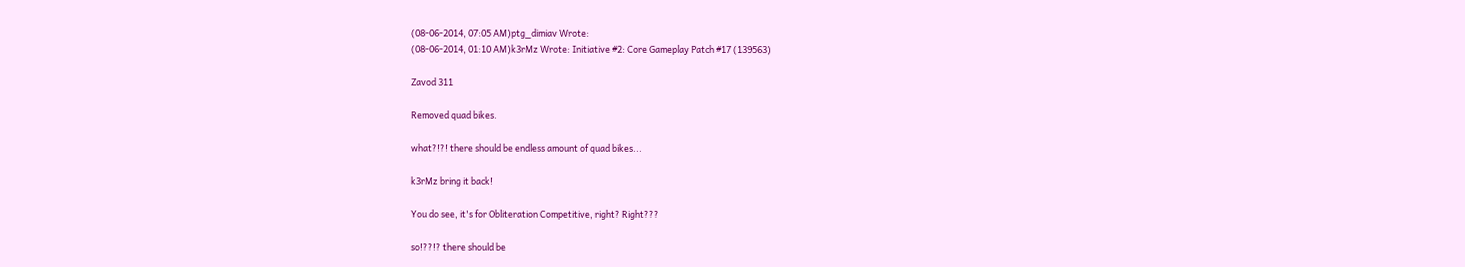(08-06-2014, 07:05 AM)ptg_dimiav Wrote:
(08-06-2014, 01:10 AM)k3rMz Wrote: Initiative #2: Core Gameplay Patch #17 (139563)

Zavod 311

Removed quad bikes.

what?!?! there should be endless amount of quad bikes...

k3rMz bring it back!

You do see, it's for Obliteration Competitive, right? Right???

so!??!? there should be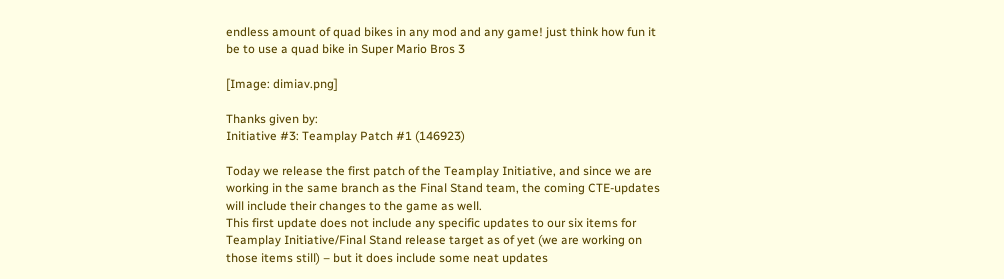endless amount of quad bikes in any mod and any game! just think how fun it be to use a quad bike in Super Mario Bros 3

[Image: dimiav.png]

Thanks given by:
Initiative #3: Teamplay Patch #1 (146923)

Today we release the first patch of the Teamplay Initiative, and since we are working in the same branch as the Final Stand team, the coming CTE-updates will include their changes to the game as well.
This first update does not include any specific updates to our six items for Teamplay Initiative/Final Stand release target as of yet (we are working on those items still) – but it does include some neat updates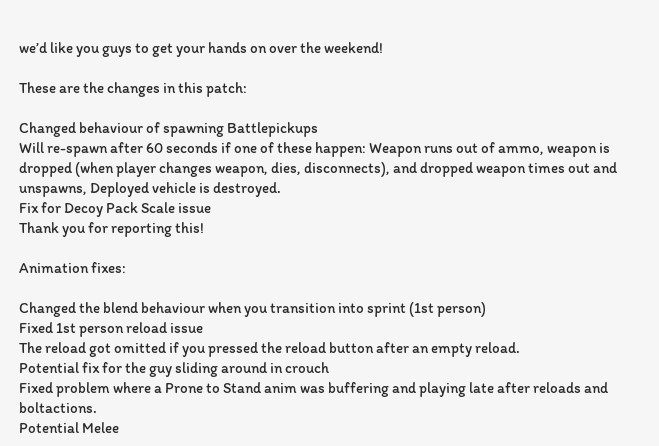we’d like you guys to get your hands on over the weekend!

These are the changes in this patch:

Changed behaviour of spawning Battlepickups
Will re-spawn after 60 seconds if one of these happen: Weapon runs out of ammo, weapon is dropped (when player changes weapon, dies, disconnects), and dropped weapon times out and unspawns, Deployed vehicle is destroyed.
Fix for Decoy Pack Scale issue
Thank you for reporting this!

Animation fixes:

Changed the blend behaviour when you transition into sprint (1st person)
Fixed 1st person reload issue
The reload got omitted if you pressed the reload button after an empty reload.
Potential fix for the guy sliding around in crouch
Fixed problem where a Prone to Stand anim was buffering and playing late after reloads and boltactions.
Potential Melee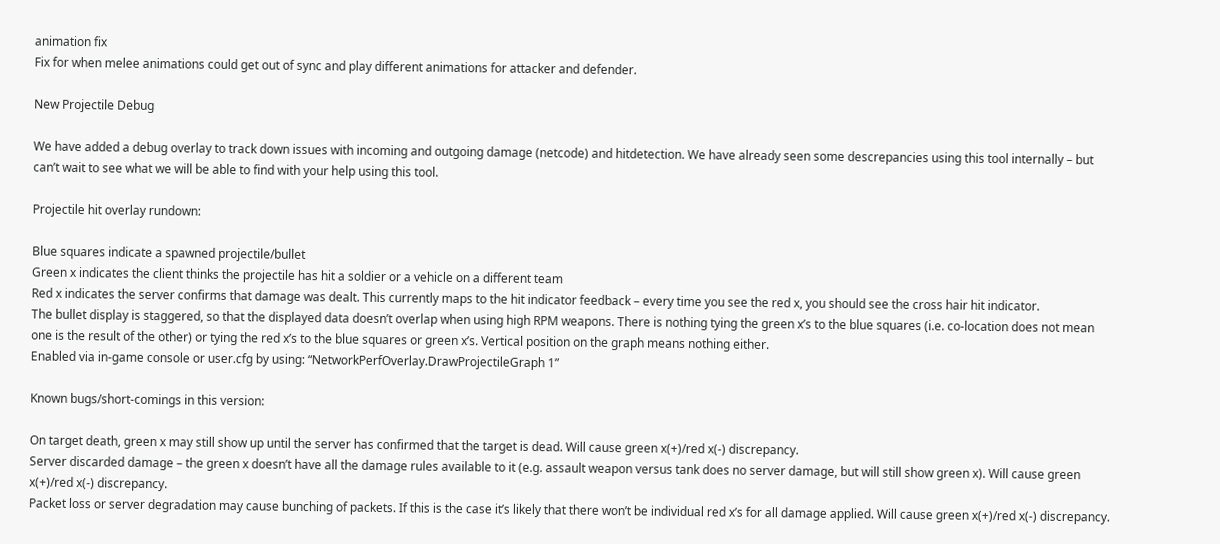animation fix
Fix for when melee animations could get out of sync and play different animations for attacker and defender.

New Projectile Debug

We have added a debug overlay to track down issues with incoming and outgoing damage (netcode) and hitdetection. We have already seen some descrepancies using this tool internally – but can’t wait to see what we will be able to find with your help using this tool.

Projectile hit overlay rundown:

Blue squares indicate a spawned projectile/bullet
Green x indicates the client thinks the projectile has hit a soldier or a vehicle on a different team
Red x indicates the server confirms that damage was dealt. This currently maps to the hit indicator feedback – every time you see the red x, you should see the cross hair hit indicator.
The bullet display is staggered, so that the displayed data doesn’t overlap when using high RPM weapons. There is nothing tying the green x’s to the blue squares (i.e. co-location does not mean one is the result of the other) or tying the red x’s to the blue squares or green x’s. Vertical position on the graph means nothing either.
Enabled via in-game console or user.cfg by using: “NetworkPerfOverlay.DrawProjectileGraph 1”

Known bugs/short-comings in this version:

On target death, green x may still show up until the server has confirmed that the target is dead. Will cause green x(+)/red x(-) discrepancy.
Server discarded damage – the green x doesn’t have all the damage rules available to it (e.g. assault weapon versus tank does no server damage, but will still show green x). Will cause green x(+)/red x(-) discrepancy.
Packet loss or server degradation may cause bunching of packets. If this is the case it’s likely that there won’t be individual red x’s for all damage applied. Will cause green x(+)/red x(-) discrepancy.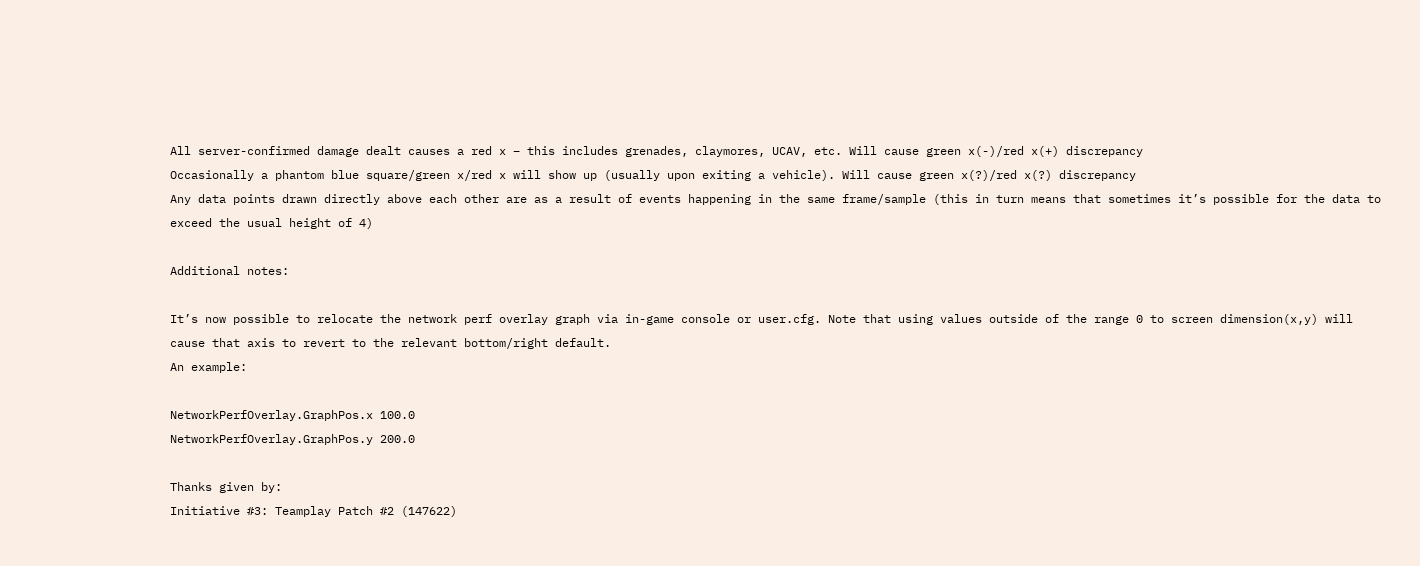All server-confirmed damage dealt causes a red x – this includes grenades, claymores, UCAV, etc. Will cause green x(-)/red x(+) discrepancy
Occasionally a phantom blue square/green x/red x will show up (usually upon exiting a vehicle). Will cause green x(?)/red x(?) discrepancy
Any data points drawn directly above each other are as a result of events happening in the same frame/sample (this in turn means that sometimes it’s possible for the data to exceed the usual height of 4)

Additional notes:

It’s now possible to relocate the network perf overlay graph via in-game console or user.cfg. Note that using values outside of the range 0 to screen dimension(x,y) will cause that axis to revert to the relevant bottom/right default.
An example:

NetworkPerfOverlay.GraphPos.x 100.0
NetworkPerfOverlay.GraphPos.y 200.0

Thanks given by:
Initiative #3: Teamplay Patch #2 (147622)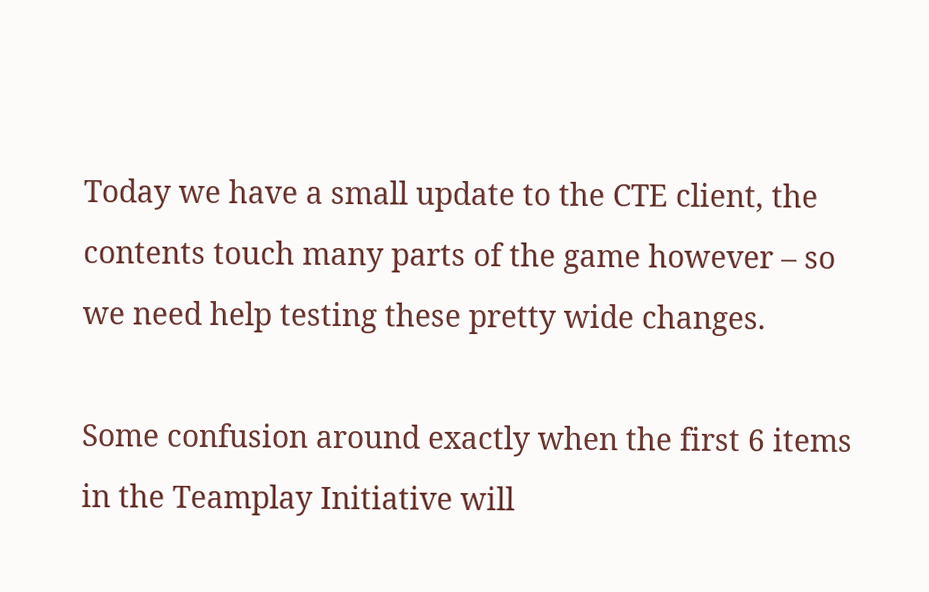Today we have a small update to the CTE client, the contents touch many parts of the game however – so we need help testing these pretty wide changes.

Some confusion around exactly when the first 6 items in the Teamplay Initiative will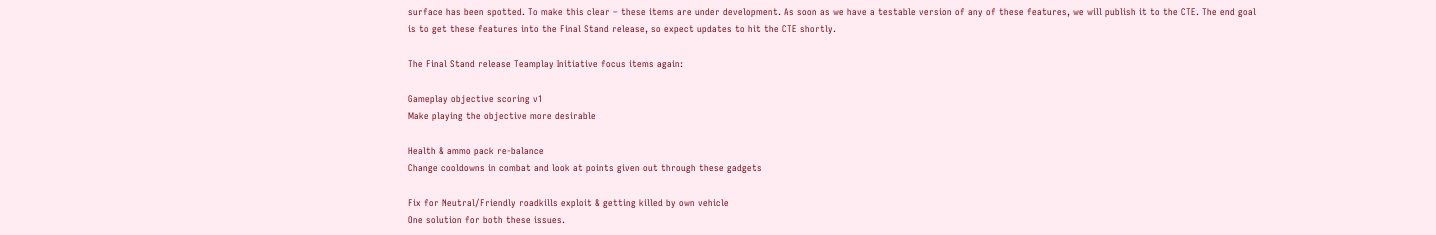surface has been spotted. To make this clear – these items are under development. As soon as we have a testable version of any of these features, we will publish it to the CTE. The end goal is to get these features into the Final Stand release, so expect updates to hit the CTE shortly.

The Final Stand release Teamplay Initiative focus items again:

Gameplay objective scoring v1
Make playing the objective more desirable

Health & ammo pack re-balance
Change cooldowns in combat and look at points given out through these gadgets

Fix for Neutral/Friendly roadkills exploit & getting killed by own vehicle
One solution for both these issues.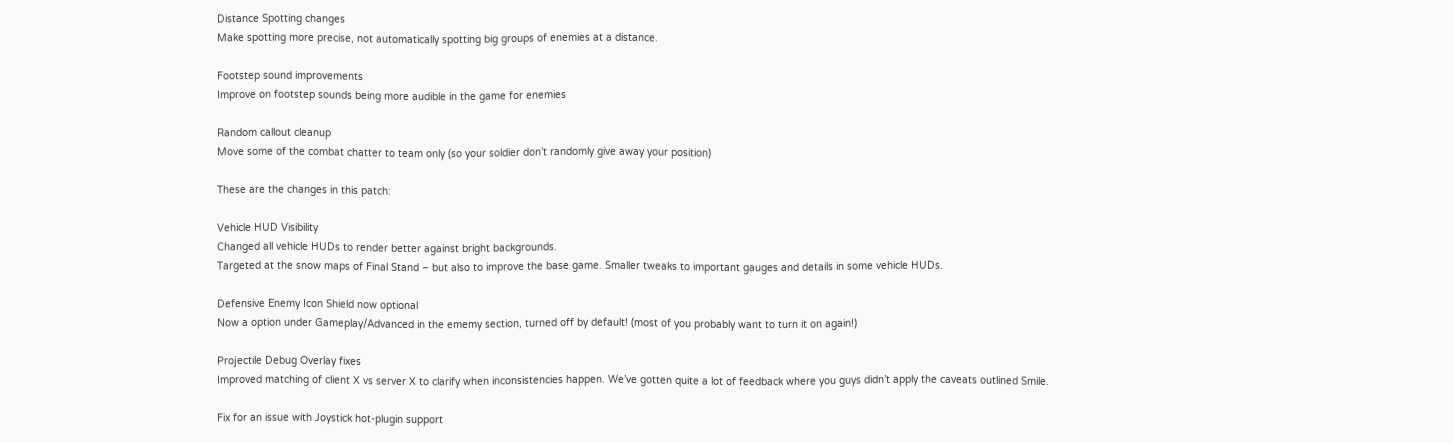Distance Spotting changes
Make spotting more precise, not automatically spotting big groups of enemies at a distance.

Footstep sound improvements
Improve on footstep sounds being more audible in the game for enemies

Random callout cleanup
Move some of the combat chatter to team only (so your soldier don’t randomly give away your position)

These are the changes in this patch:

Vehicle HUD Visibility
Changed all vehicle HUDs to render better against bright backgrounds.
Targeted at the snow maps of Final Stand – but also to improve the base game. Smaller tweaks to important gauges and details in some vehicle HUDs.

Defensive Enemy Icon Shield now optional
Now a option under Gameplay/Advanced in the ememy section, turned off by default! (most of you probably want to turn it on again!)

Projectile Debug Overlay fixes
Improved matching of client X vs server X to clarify when inconsistencies happen. We’ve gotten quite a lot of feedback where you guys didn’t apply the caveats outlined Smile.

Fix for an issue with Joystick hot-plugin support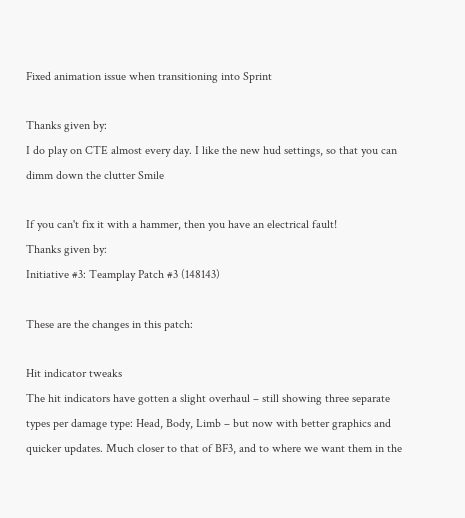Fixed animation issue when transitioning into Sprint

Thanks given by:
I do play on CTE almost every day. I like the new hud settings, so that you can dimm down the clutter Smile

If you can't fix it with a hammer, then you have an electrical fault!
Thanks given by:
Initiative #3: Teamplay Patch #3 (148143)

These are the changes in this patch:

Hit indicator tweaks
The hit indicators have gotten a slight overhaul – still showing three separate types per damage type: Head, Body, Limb – but now with better graphics and quicker updates. Much closer to that of BF3, and to where we want them in the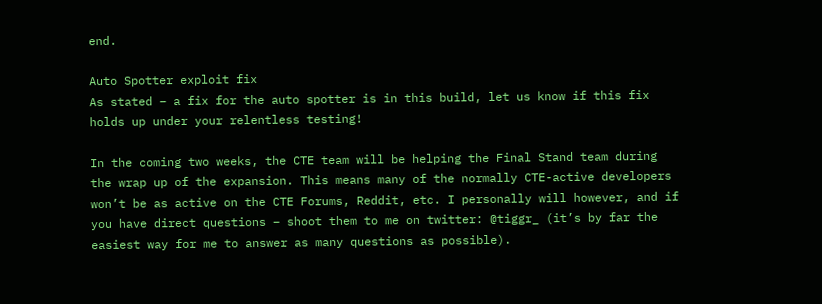end.

Auto Spotter exploit fix
As stated – a fix for the auto spotter is in this build, let us know if this fix holds up under your relentless testing!

In the coming two weeks, the CTE team will be helping the Final Stand team during the wrap up of the expansion. This means many of the normally CTE-active developers won’t be as active on the CTE Forums, Reddit, etc. I personally will however, and if you have direct questions – shoot them to me on twitter: @tiggr_ (it’s by far the easiest way for me to answer as many questions as possible).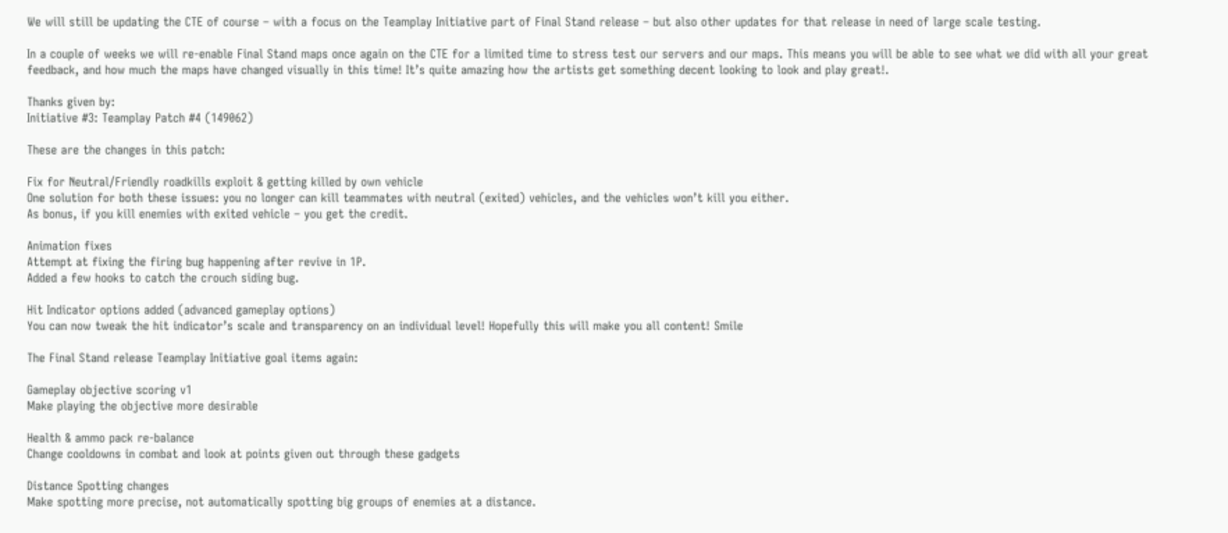We will still be updating the CTE of course – with a focus on the Teamplay Initiative part of Final Stand release – but also other updates for that release in need of large scale testing.

In a couple of weeks we will re-enable Final Stand maps once again on the CTE for a limited time to stress test our servers and our maps. This means you will be able to see what we did with all your great feedback, and how much the maps have changed visually in this time! It’s quite amazing how the artists get something decent looking to look and play great!.

Thanks given by:
Initiative #3: Teamplay Patch #4 (149062)

These are the changes in this patch:

Fix for Neutral/Friendly roadkills exploit & getting killed by own vehicle
One solution for both these issues: you no longer can kill teammates with neutral (exited) vehicles, and the vehicles won’t kill you either.
As bonus, if you kill enemies with exited vehicle – you get the credit.

Animation fixes
Attempt at fixing the firing bug happening after revive in 1P.
Added a few hooks to catch the crouch siding bug.

Hit Indicator options added (advanced gameplay options)
You can now tweak the hit indicator’s scale and transparency on an individual level! Hopefully this will make you all content! Smile

The Final Stand release Teamplay Initiative goal items again:

Gameplay objective scoring v1
Make playing the objective more desirable

Health & ammo pack re-balance
Change cooldowns in combat and look at points given out through these gadgets

Distance Spotting changes
Make spotting more precise, not automatically spotting big groups of enemies at a distance.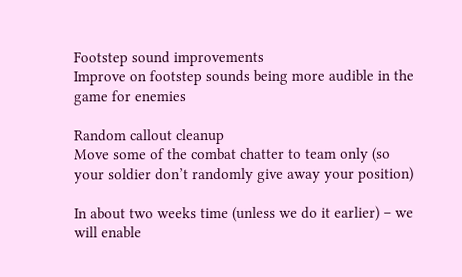Footstep sound improvements
Improve on footstep sounds being more audible in the game for enemies

Random callout cleanup
Move some of the combat chatter to team only (so your soldier don’t randomly give away your position)

In about two weeks time (unless we do it earlier) – we will enable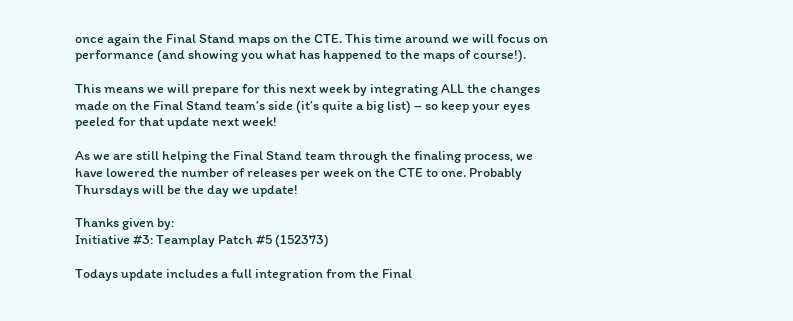once again the Final Stand maps on the CTE. This time around we will focus on performance (and showing you what has happened to the maps of course!).

This means we will prepare for this next week by integrating ALL the changes made on the Final Stand team’s side (it’s quite a big list) – so keep your eyes peeled for that update next week!

As we are still helping the Final Stand team through the finaling process, we have lowered the number of releases per week on the CTE to one. Probably Thursdays will be the day we update!

Thanks given by:
Initiative #3: Teamplay Patch #5 (152373)

Todays update includes a full integration from the Final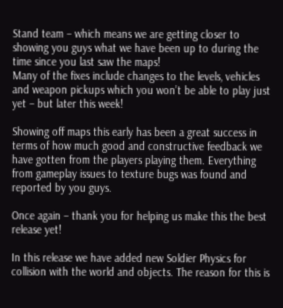Stand team – which means we are getting closer to showing you guys what we have been up to during the time since you last saw the maps!
Many of the fixes include changes to the levels, vehicles and weapon pickups which you won’t be able to play just yet – but later this week!

Showing off maps this early has been a great success in terms of how much good and constructive feedback we have gotten from the players playing them. Everything from gameplay issues to texture bugs was found and reported by you guys.

Once again – thank you for helping us make this the best release yet!

In this release we have added new Soldier Physics for collision with the world and objects. The reason for this is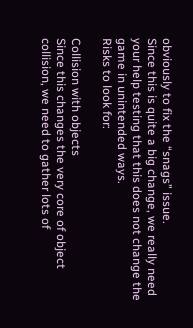obviously to fix the “snags” issue.
Since this is quite a big change, we really need your help testing that this does not change the game in unintended ways.
Risks to look for:

Collision with objects
Since this changes the very core of object collision, we need to gather lots of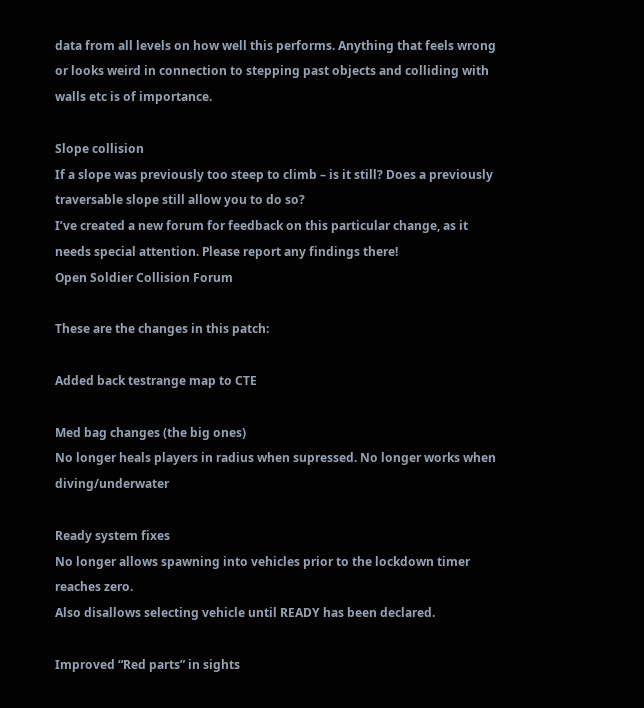data from all levels on how well this performs. Anything that feels wrong or looks weird in connection to stepping past objects and colliding with walls etc is of importance.

Slope collision
If a slope was previously too steep to climb – is it still? Does a previously traversable slope still allow you to do so?
I’ve created a new forum for feedback on this particular change, as it needs special attention. Please report any findings there!
Open Soldier Collision Forum

These are the changes in this patch:

Added back testrange map to CTE

Med bag changes (the big ones)
No longer heals players in radius when supressed. No longer works when diving/underwater

Ready system fixes
No longer allows spawning into vehicles prior to the lockdown timer reaches zero.
Also disallows selecting vehicle until READY has been declared.

Improved “Red parts” in sights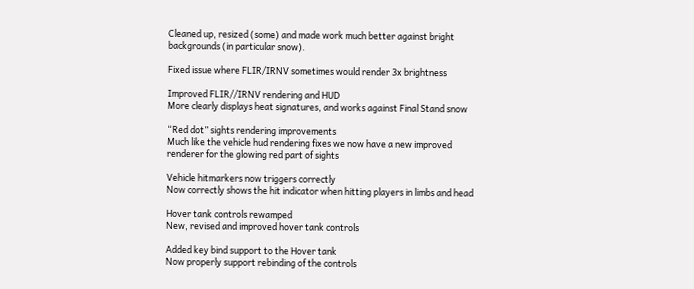Cleaned up, resized (some) and made work much better against bright backgrounds (in particular snow).

Fixed issue where FLIR/IRNV sometimes would render 3x brightness

Improved FLIR//IRNV rendering and HUD
More clearly displays heat signatures, and works against Final Stand snow

“Red dot” sights rendering improvements
Much like the vehicle hud rendering fixes we now have a new improved renderer for the glowing red part of sights

Vehicle hitmarkers now triggers correctly
Now correctly shows the hit indicator when hitting players in limbs and head

Hover tank controls rewamped
New, revised and improved hover tank controls

Added key bind support to the Hover tank
Now properly support rebinding of the controls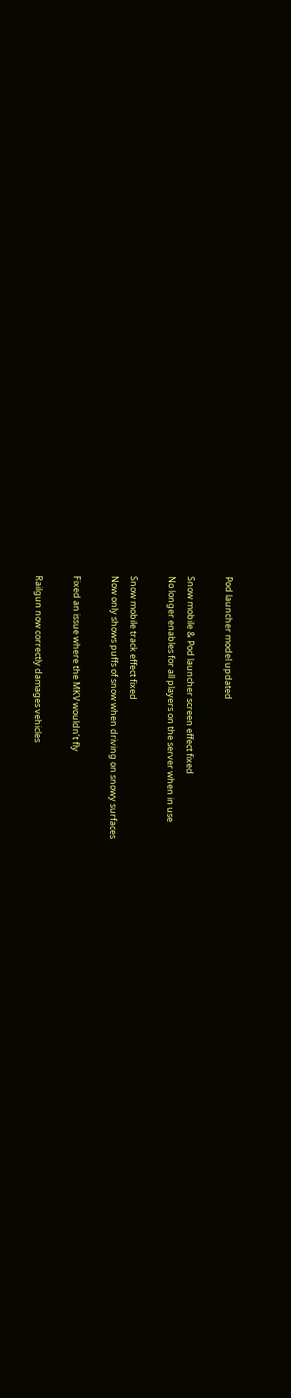Pod launcher model updated

Snow mobile & Pod launcher screen effect fixed
No longer enables for all players on the server when in use

Snow mobile track effect fixed
Now only shows puffs of snow when driving on snowy surfaces

Fixed an issue where the MKV wouldn’t fly

Railgun now correctly damages vehicles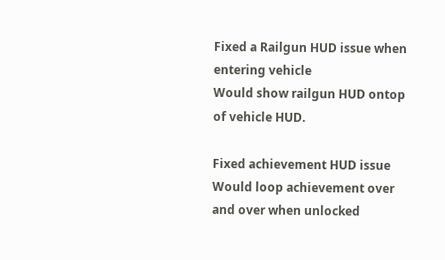Fixed a Railgun HUD issue when entering vehicle
Would show railgun HUD ontop of vehicle HUD.

Fixed achievement HUD issue
Would loop achievement over and over when unlocked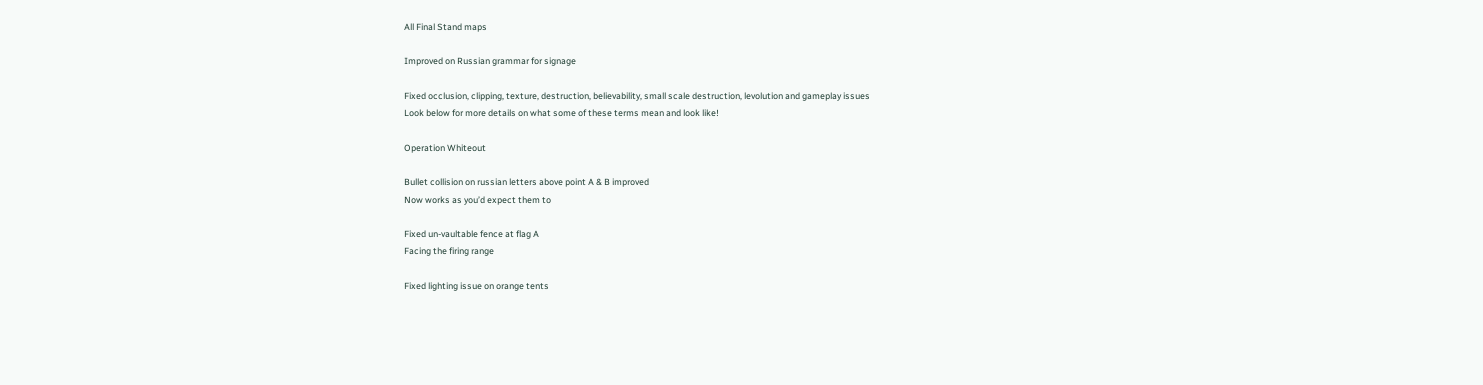All Final Stand maps

Improved on Russian grammar for signage

Fixed occlusion, clipping, texture, destruction, believability, small scale destruction, levolution and gameplay issues
Look below for more details on what some of these terms mean and look like!

Operation Whiteout

Bullet collision on russian letters above point A & B improved
Now works as you’d expect them to

Fixed un-vaultable fence at flag A
Facing the firing range

Fixed lighting issue on orange tents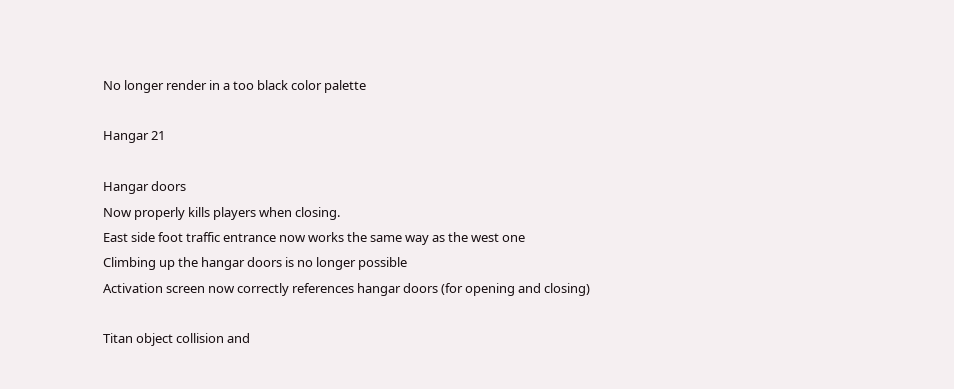No longer render in a too black color palette

Hangar 21

Hangar doors
Now properly kills players when closing.
East side foot traffic entrance now works the same way as the west one
Climbing up the hangar doors is no longer possible
Activation screen now correctly references hangar doors (for opening and closing)

Titan object collision and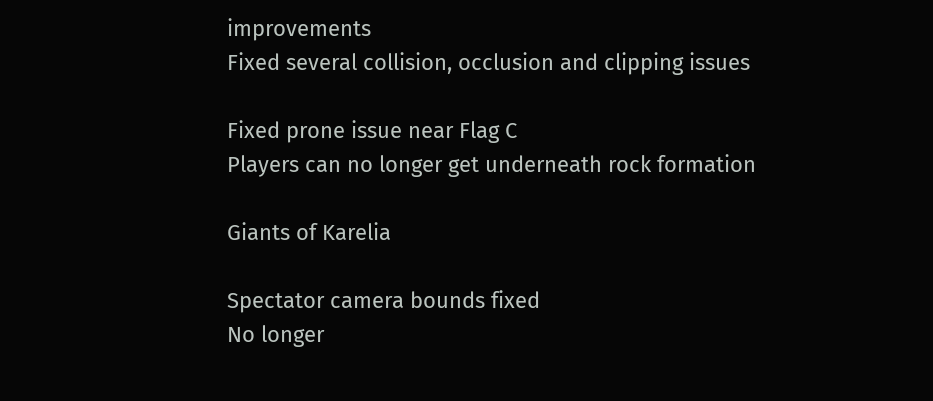improvements
Fixed several collision, occlusion and clipping issues

Fixed prone issue near Flag C
Players can no longer get underneath rock formation

Giants of Karelia

Spectator camera bounds fixed
No longer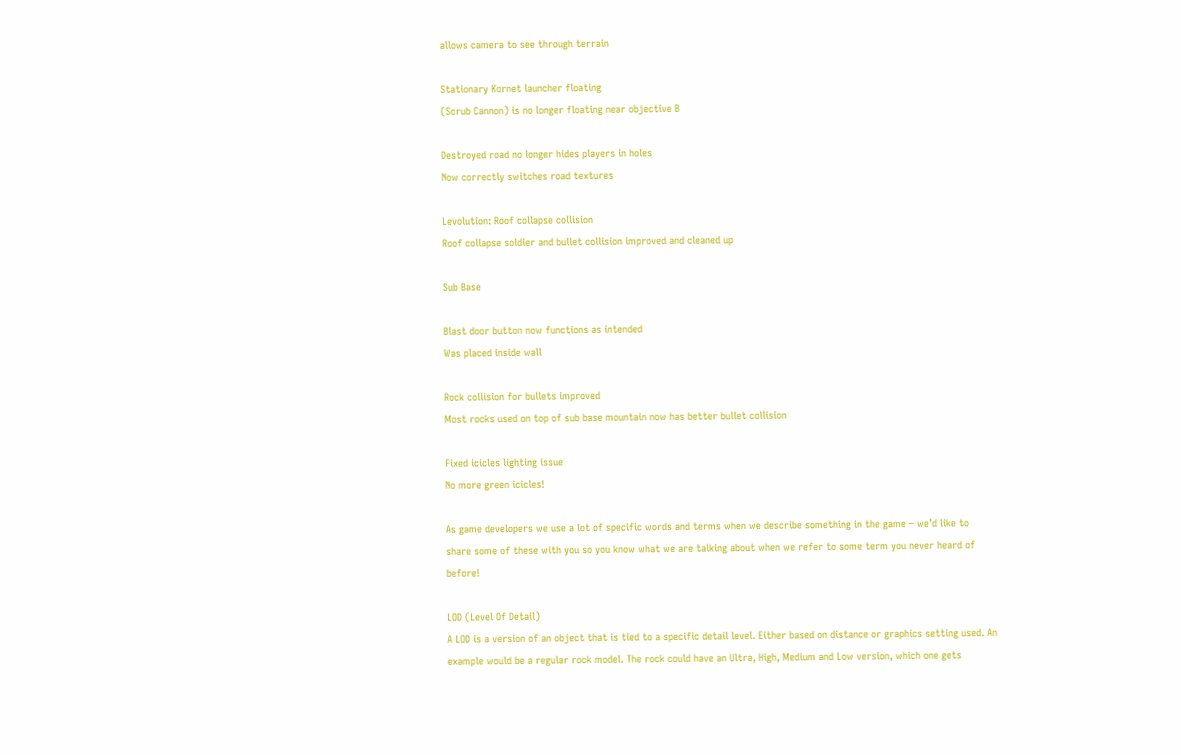allows camera to see through terrain

Stationary Kornet launcher floating
(Scrub Cannon) is no longer floating near objective B

Destroyed road no longer hides players in holes
Now correctly switches road textures

Levolution: Roof collapse collision
Roof collapse soldier and bullet collision improved and cleaned up

Sub Base

Blast door button now functions as intended
Was placed inside wall

Rock collision for bullets improved
Most rocks used on top of sub base mountain now has better bullet collision

Fixed icicles lighting issue
No more green icicles!

As game developers we use a lot of specific words and terms when we describe something in the game – we’d like to share some of these with you so you know what we are talking about when we refer to some term you never heard of before!

LOD (Level Of Detail)
A LOD is a version of an object that is tied to a specific detail level. Either based on distance or graphics setting used. An example would be a regular rock model. The rock could have an Ultra, High, Medium and Low version, which one gets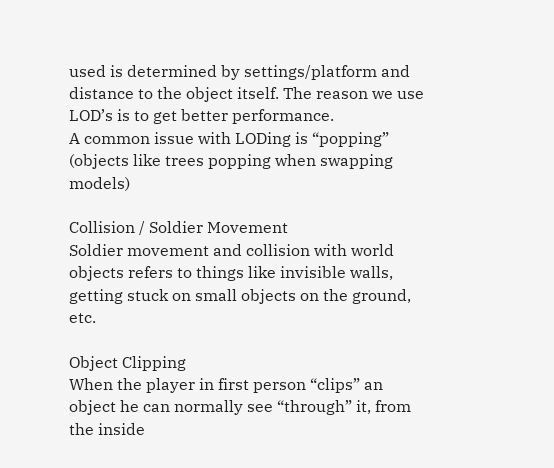used is determined by settings/platform and distance to the object itself. The reason we use LOD’s is to get better performance.
A common issue with LODing is “popping” (objects like trees popping when swapping models)

Collision / Soldier Movement
Soldier movement and collision with world objects refers to things like invisible walls, getting stuck on small objects on the ground, etc.

Object Clipping
When the player in first person “clips” an object he can normally see “through” it, from the inside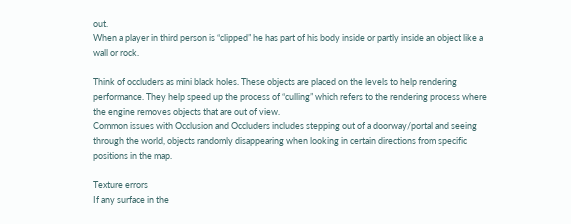out.
When a player in third person is “clipped” he has part of his body inside or partly inside an object like a wall or rock.

Think of occluders as mini black holes. These objects are placed on the levels to help rendering performance. They help speed up the process of “culling” which refers to the rendering process where the engine removes objects that are out of view.
Common issues with Occlusion and Occluders includes stepping out of a doorway/portal and seeing through the world, objects randomly disappearing when looking in certain directions from specific positions in the map.

Texture errors
If any surface in the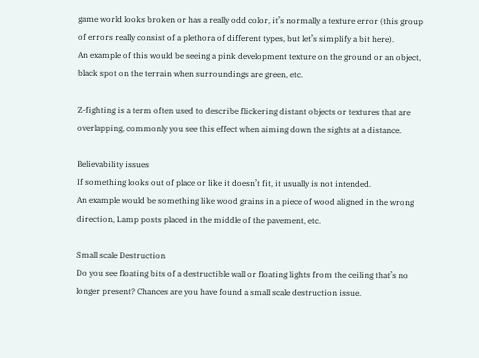game world looks broken or has a really odd color, it’s normally a texture error (this group of errors really consist of a plethora of different types, but let’s simplify a bit here).
An example of this would be seeing a pink development texture on the ground or an object, black spot on the terrain when surroundings are green, etc.

Z-fighting is a term often used to describe flickering distant objects or textures that are overlapping, commonly you see this effect when aiming down the sights at a distance.

Believability issues
If something looks out of place or like it doesn’t fit, it usually is not intended.
An example would be something like wood grains in a piece of wood aligned in the wrong direction, Lamp posts placed in the middle of the pavement, etc.

Small scale Destruction
Do you see floating bits of a destructible wall or floating lights from the ceiling that’s no longer present? Chances are you have found a small scale destruction issue.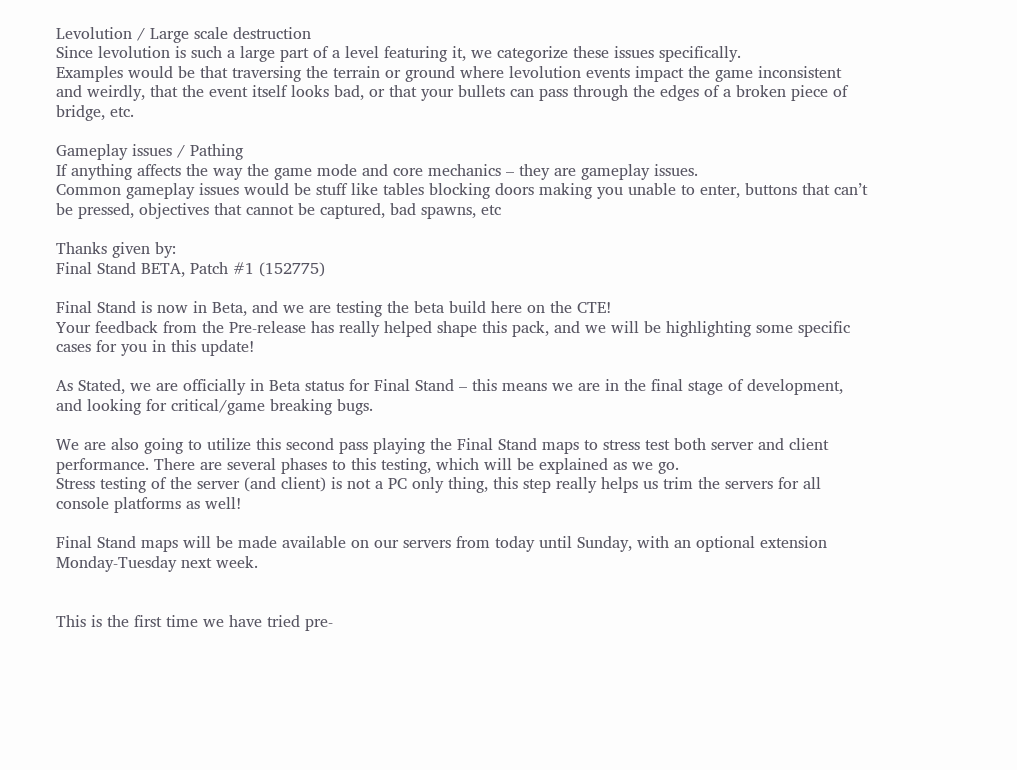Levolution / Large scale destruction
Since levolution is such a large part of a level featuring it, we categorize these issues specifically.
Examples would be that traversing the terrain or ground where levolution events impact the game inconsistent and weirdly, that the event itself looks bad, or that your bullets can pass through the edges of a broken piece of bridge, etc.

Gameplay issues / Pathing
If anything affects the way the game mode and core mechanics – they are gameplay issues.
Common gameplay issues would be stuff like tables blocking doors making you unable to enter, buttons that can’t be pressed, objectives that cannot be captured, bad spawns, etc

Thanks given by:
Final Stand BETA, Patch #1 (152775)

Final Stand is now in Beta, and we are testing the beta build here on the CTE!
Your feedback from the Pre-release has really helped shape this pack, and we will be highlighting some specific cases for you in this update!

As Stated, we are officially in Beta status for Final Stand – this means we are in the final stage of development, and looking for critical/game breaking bugs.

We are also going to utilize this second pass playing the Final Stand maps to stress test both server and client performance. There are several phases to this testing, which will be explained as we go.
Stress testing of the server (and client) is not a PC only thing, this step really helps us trim the servers for all console platforms as well!

Final Stand maps will be made available on our servers from today until Sunday, with an optional extension Monday-Tuesday next week.


This is the first time we have tried pre-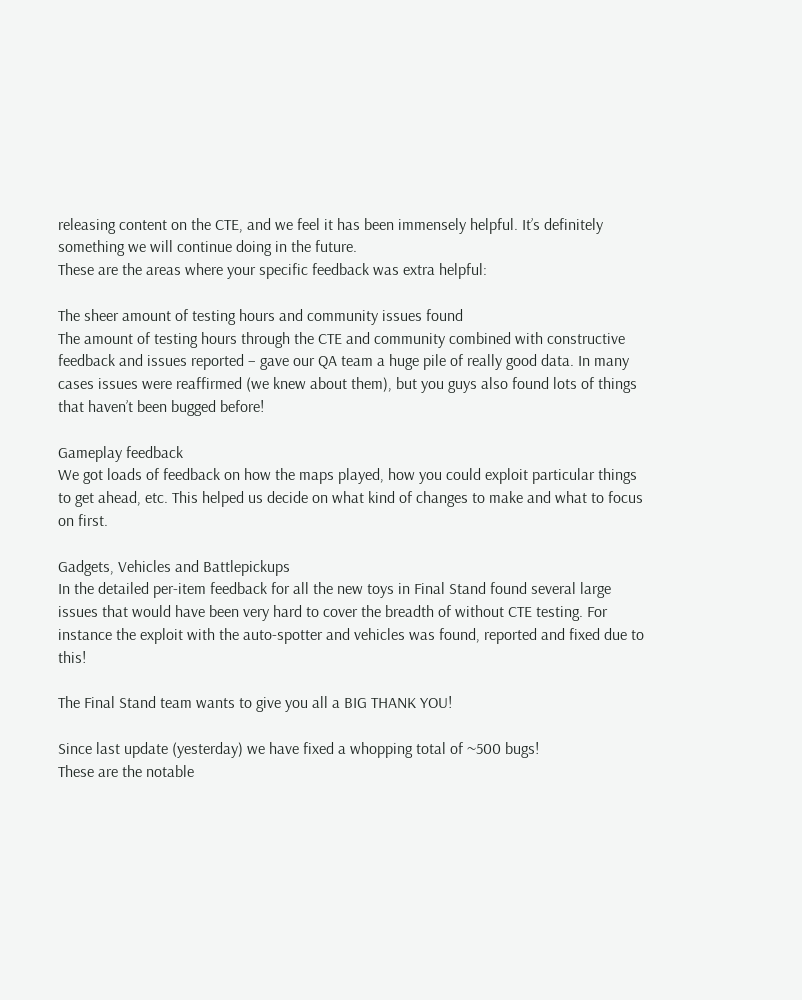releasing content on the CTE, and we feel it has been immensely helpful. It’s definitely something we will continue doing in the future.
These are the areas where your specific feedback was extra helpful:

The sheer amount of testing hours and community issues found
The amount of testing hours through the CTE and community combined with constructive feedback and issues reported – gave our QA team a huge pile of really good data. In many cases issues were reaffirmed (we knew about them), but you guys also found lots of things that haven’t been bugged before!

Gameplay feedback
We got loads of feedback on how the maps played, how you could exploit particular things to get ahead, etc. This helped us decide on what kind of changes to make and what to focus on first.

Gadgets, Vehicles and Battlepickups
In the detailed per-item feedback for all the new toys in Final Stand found several large issues that would have been very hard to cover the breadth of without CTE testing. For instance the exploit with the auto-spotter and vehicles was found, reported and fixed due to this!

The Final Stand team wants to give you all a BIG THANK YOU!

Since last update (yesterday) we have fixed a whopping total of ~500 bugs!
These are the notable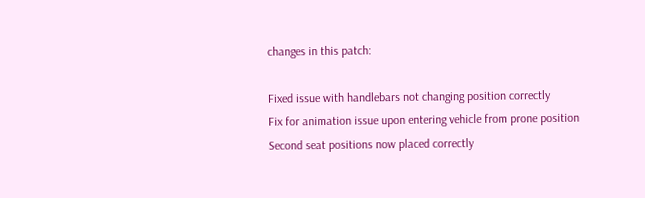changes in this patch:

Fixed issue with handlebars not changing position correctly
Fix for animation issue upon entering vehicle from prone position
Second seat positions now placed correctly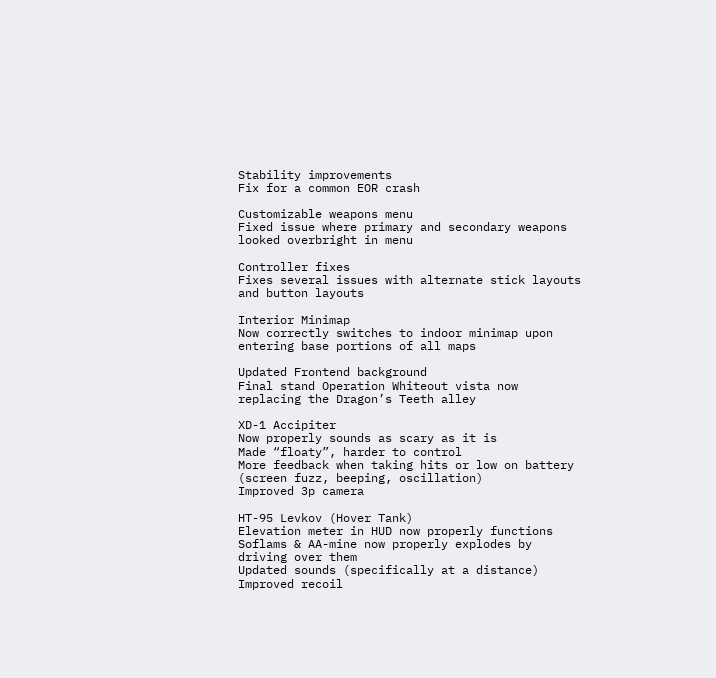Stability improvements
Fix for a common EOR crash

Customizable weapons menu
Fixed issue where primary and secondary weapons looked overbright in menu

Controller fixes
Fixes several issues with alternate stick layouts and button layouts

Interior Minimap
Now correctly switches to indoor minimap upon entering base portions of all maps

Updated Frontend background
Final stand Operation Whiteout vista now replacing the Dragon’s Teeth alley

XD-1 Accipiter
Now properly sounds as scary as it is
Made “floaty”, harder to control
More feedback when taking hits or low on battery (screen fuzz, beeping, oscillation)
Improved 3p camera

HT-95 Levkov (Hover Tank)
Elevation meter in HUD now properly functions
Soflams & AA-mine now properly explodes by driving over them
Updated sounds (specifically at a distance)
Improved recoil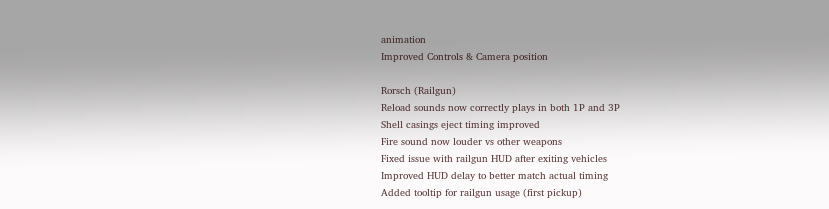animation
Improved Controls & Camera position

Rorsch (Railgun)
Reload sounds now correctly plays in both 1P and 3P
Shell casings eject timing improved
Fire sound now louder vs other weapons
Fixed issue with railgun HUD after exiting vehicles
Improved HUD delay to better match actual timing
Added tooltip for railgun usage (first pickup)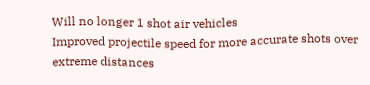Will no longer 1 shot air vehicles
Improved projectile speed for more accurate shots over extreme distances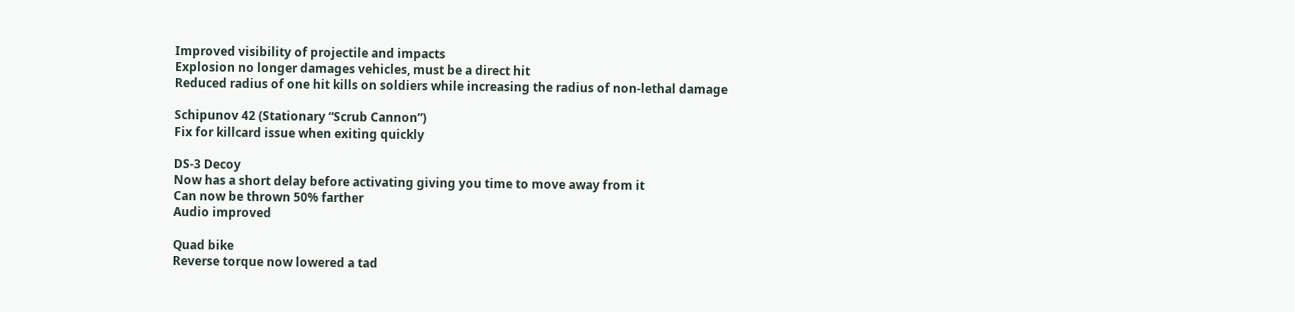Improved visibility of projectile and impacts
Explosion no longer damages vehicles, must be a direct hit
Reduced radius of one hit kills on soldiers while increasing the radius of non-lethal damage

Schipunov 42 (Stationary “Scrub Cannon”)
Fix for killcard issue when exiting quickly

DS-3 Decoy
Now has a short delay before activating giving you time to move away from it
Can now be thrown 50% farther
Audio improved

Quad bike
Reverse torque now lowered a tad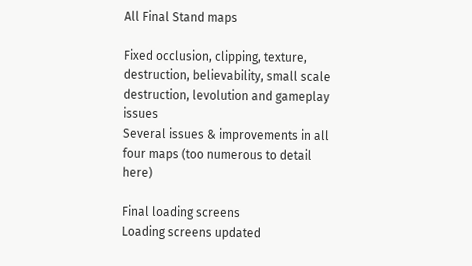All Final Stand maps

Fixed occlusion, clipping, texture, destruction, believability, small scale destruction, levolution and gameplay issues
Several issues & improvements in all four maps (too numerous to detail here)

Final loading screens
Loading screens updated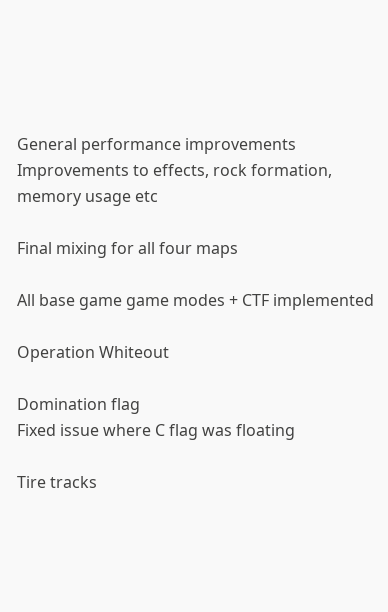General performance improvements
Improvements to effects, rock formation, memory usage etc

Final mixing for all four maps

All base game game modes + CTF implemented

Operation Whiteout

Domination flag
Fixed issue where C flag was floating

Tire tracks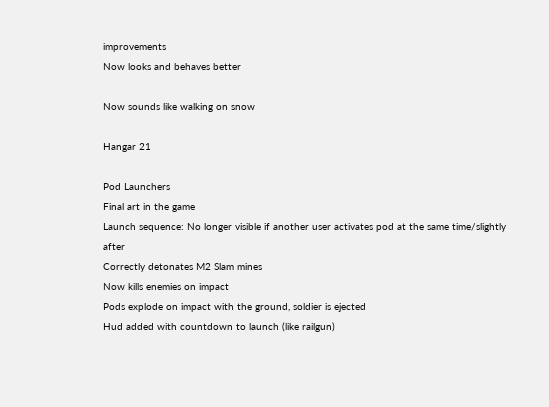improvements
Now looks and behaves better

Now sounds like walking on snow

Hangar 21

Pod Launchers
Final art in the game
Launch sequence: No longer visible if another user activates pod at the same time/slightly after
Correctly detonates M2 Slam mines
Now kills enemies on impact
Pods explode on impact with the ground, soldier is ejected
Hud added with countdown to launch (like railgun)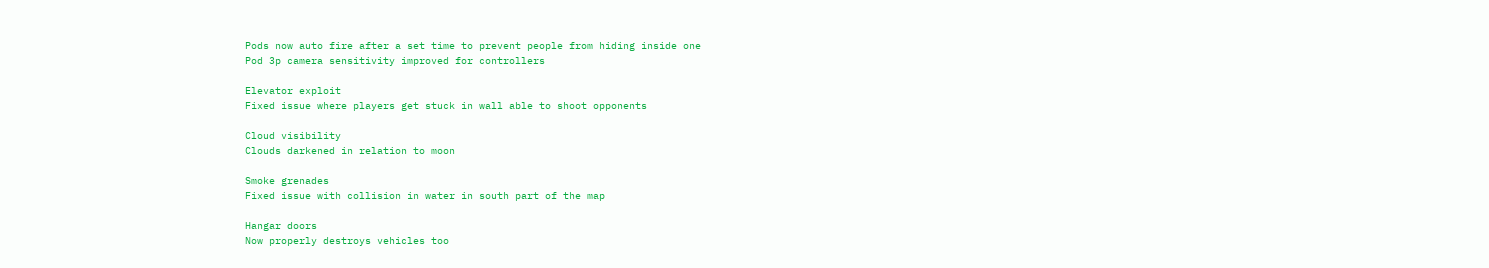Pods now auto fire after a set time to prevent people from hiding inside one
Pod 3p camera sensitivity improved for controllers

Elevator exploit
Fixed issue where players get stuck in wall able to shoot opponents

Cloud visibility
Clouds darkened in relation to moon

Smoke grenades
Fixed issue with collision in water in south part of the map

Hangar doors
Now properly destroys vehicles too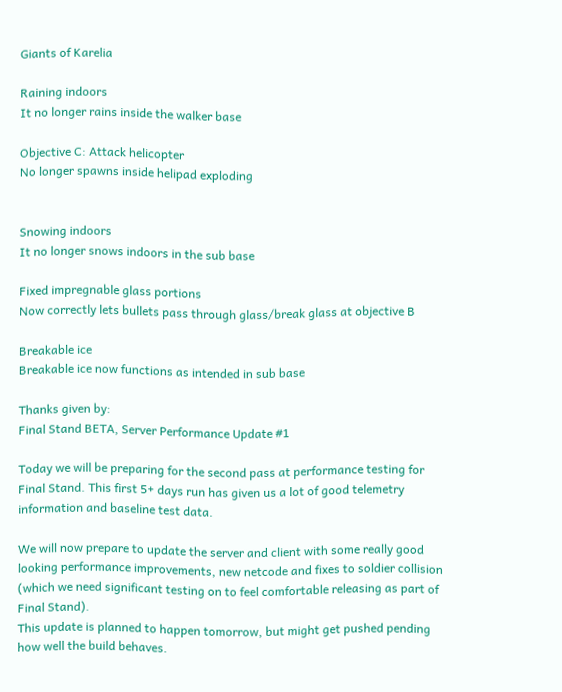Giants of Karelia

Raining indoors
It no longer rains inside the walker base

Objective C: Attack helicopter
No longer spawns inside helipad exploding


Snowing indoors
It no longer snows indoors in the sub base

Fixed impregnable glass portions
Now correctly lets bullets pass through glass/break glass at objective B

Breakable ice
Breakable ice now functions as intended in sub base

Thanks given by:
Final Stand BETA, Server Performance Update #1

Today we will be preparing for the second pass at performance testing for Final Stand. This first 5+ days run has given us a lot of good telemetry information and baseline test data.

We will now prepare to update the server and client with some really good looking performance improvements, new netcode and fixes to soldier collision (which we need significant testing on to feel comfortable releasing as part of Final Stand).
This update is planned to happen tomorrow, but might get pushed pending how well the build behaves.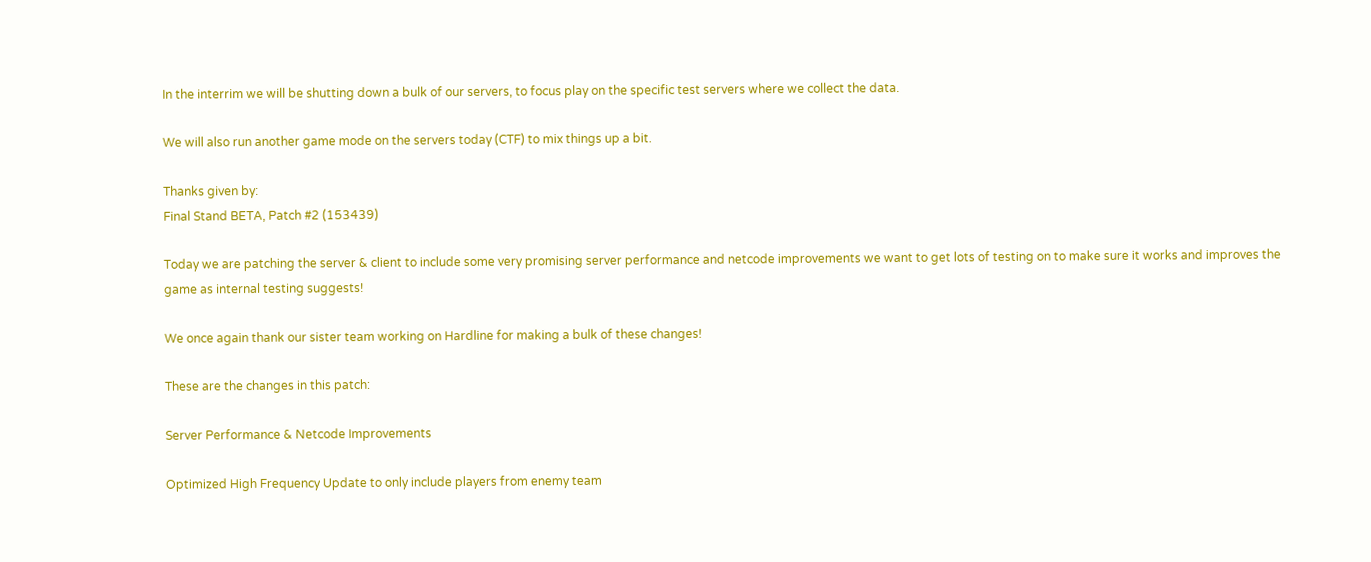In the interrim we will be shutting down a bulk of our servers, to focus play on the specific test servers where we collect the data.

We will also run another game mode on the servers today (CTF) to mix things up a bit.

Thanks given by:
Final Stand BETA, Patch #2 (153439)

Today we are patching the server & client to include some very promising server performance and netcode improvements we want to get lots of testing on to make sure it works and improves the game as internal testing suggests!

We once again thank our sister team working on Hardline for making a bulk of these changes!

These are the changes in this patch:

Server Performance & Netcode Improvements

Optimized High Frequency Update to only include players from enemy team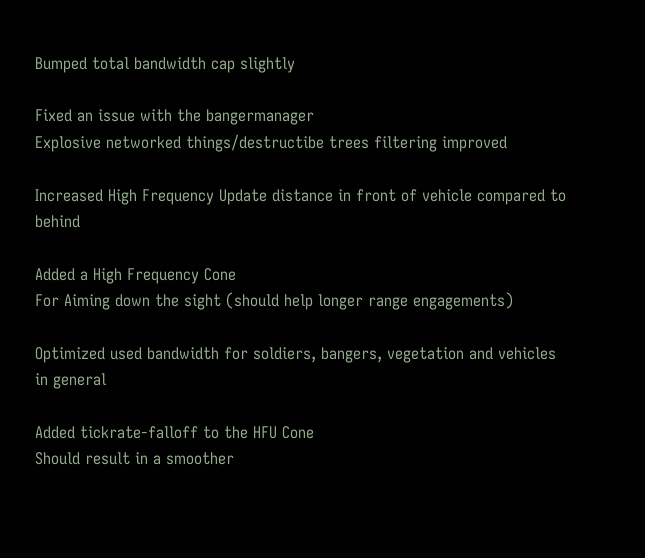Bumped total bandwidth cap slightly

Fixed an issue with the bangermanager
Explosive networked things/destructibe trees filtering improved

Increased High Frequency Update distance in front of vehicle compared to behind

Added a High Frequency Cone
For Aiming down the sight (should help longer range engagements)

Optimized used bandwidth for soldiers, bangers, vegetation and vehicles in general

Added tickrate-falloff to the HFU Cone
Should result in a smoother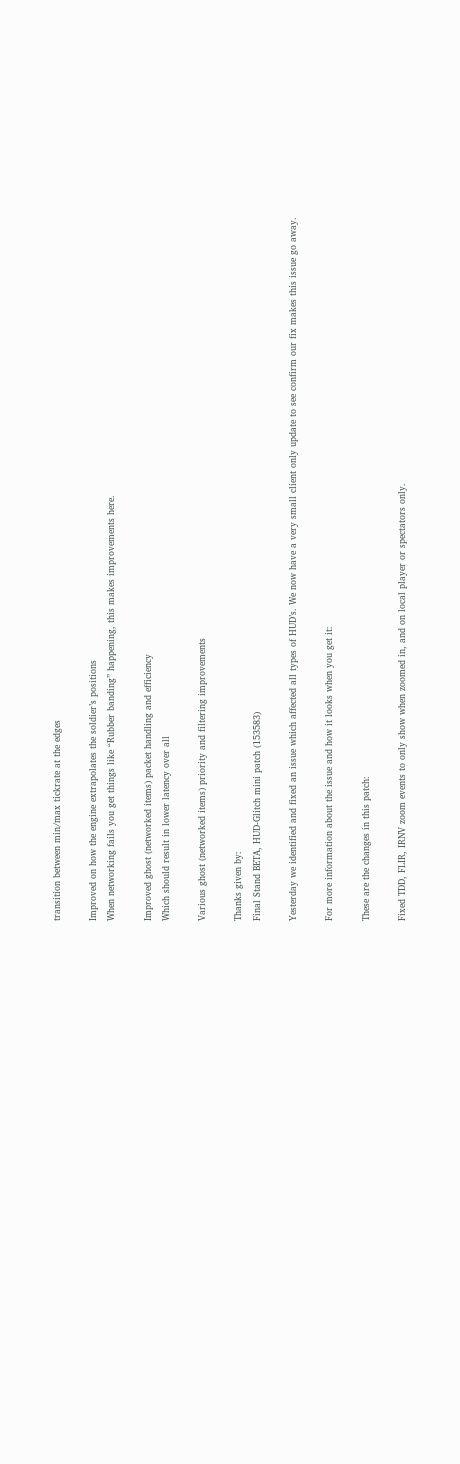transition between min/max tickrate at the edges

Improved on how the engine extrapolates the soldier’s positions
When networking fails you get things like “Rubber banding” happening, this makes improvements here.

Improved ghost (networked items) packet handling and efficiency
Which should result in lower latency over all

Various ghost (networked items) priority and filtering improvements

Thanks given by:
Final Stand BETA, HUD-Glitch mini patch (153583)

Yesterday we identified and fixed an issue which affected all types of HUD’s. We now have a very small client only update to see confirm our fix makes this issue go away.

For more information about the issue and how it looks when you get it:

These are the changes in this patch:

Fixed TDD, FLIR, IRNV zoom events to only show when zoomed in, and on local player or spectators only.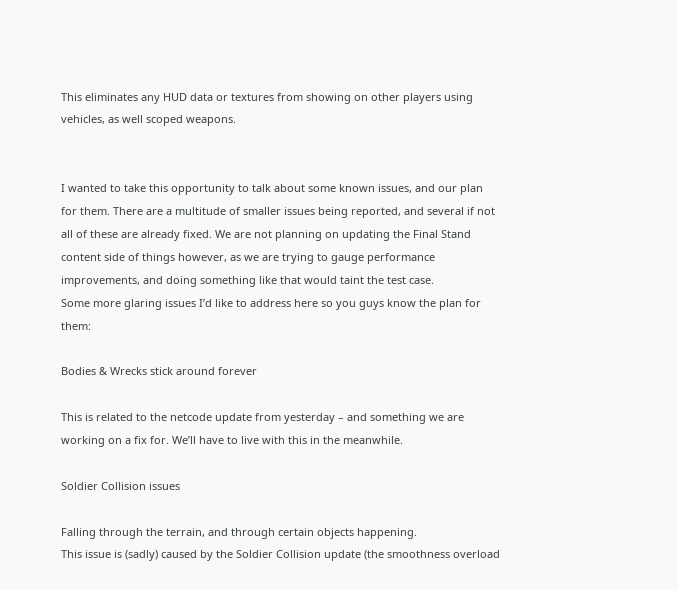This eliminates any HUD data or textures from showing on other players using vehicles, as well scoped weapons.


I wanted to take this opportunity to talk about some known issues, and our plan for them. There are a multitude of smaller issues being reported, and several if not all of these are already fixed. We are not planning on updating the Final Stand content side of things however, as we are trying to gauge performance improvements, and doing something like that would taint the test case.
Some more glaring issues I’d like to address here so you guys know the plan for them:

Bodies & Wrecks stick around forever

This is related to the netcode update from yesterday – and something we are working on a fix for. We’ll have to live with this in the meanwhile.

Soldier Collision issues

Falling through the terrain, and through certain objects happening.
This issue is (sadly) caused by the Soldier Collision update (the smoothness overload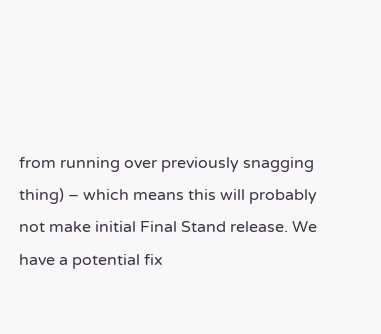from running over previously snagging thing) – which means this will probably not make initial Final Stand release. We have a potential fix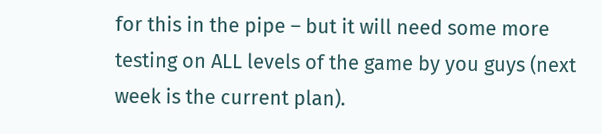for this in the pipe – but it will need some more testing on ALL levels of the game by you guys (next week is the current plan).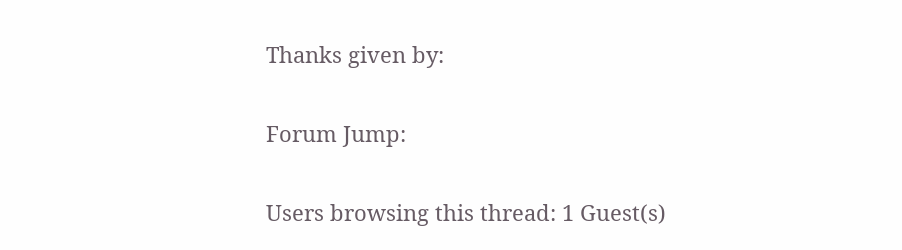Thanks given by:

Forum Jump:

Users browsing this thread: 1 Guest(s)